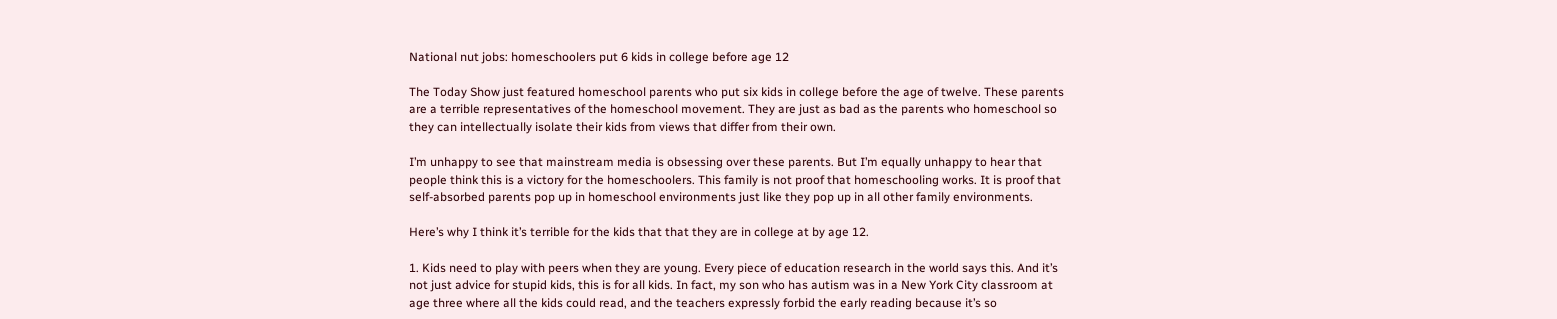National nut jobs: homeschoolers put 6 kids in college before age 12

The Today Show just featured homeschool parents who put six kids in college before the age of twelve. These parents are a terrible representatives of the homeschool movement. They are just as bad as the parents who homeschool so they can intellectually isolate their kids from views that differ from their own.

I’m unhappy to see that mainstream media is obsessing over these parents. But I’m equally unhappy to hear that people think this is a victory for the homeschoolers. This family is not proof that homeschooling works. It is proof that self-absorbed parents pop up in homeschool environments just like they pop up in all other family environments.

Here’s why I think it’s terrible for the kids that that they are in college at by age 12.

1. Kids need to play with peers when they are young. Every piece of education research in the world says this. And it’s not just advice for stupid kids, this is for all kids. In fact, my son who has autism was in a New York City classroom at age three where all the kids could read, and the teachers expressly forbid the early reading because it’s so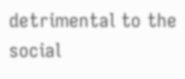detrimental to the social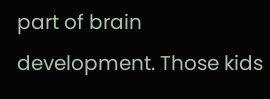part of brain development. Those kids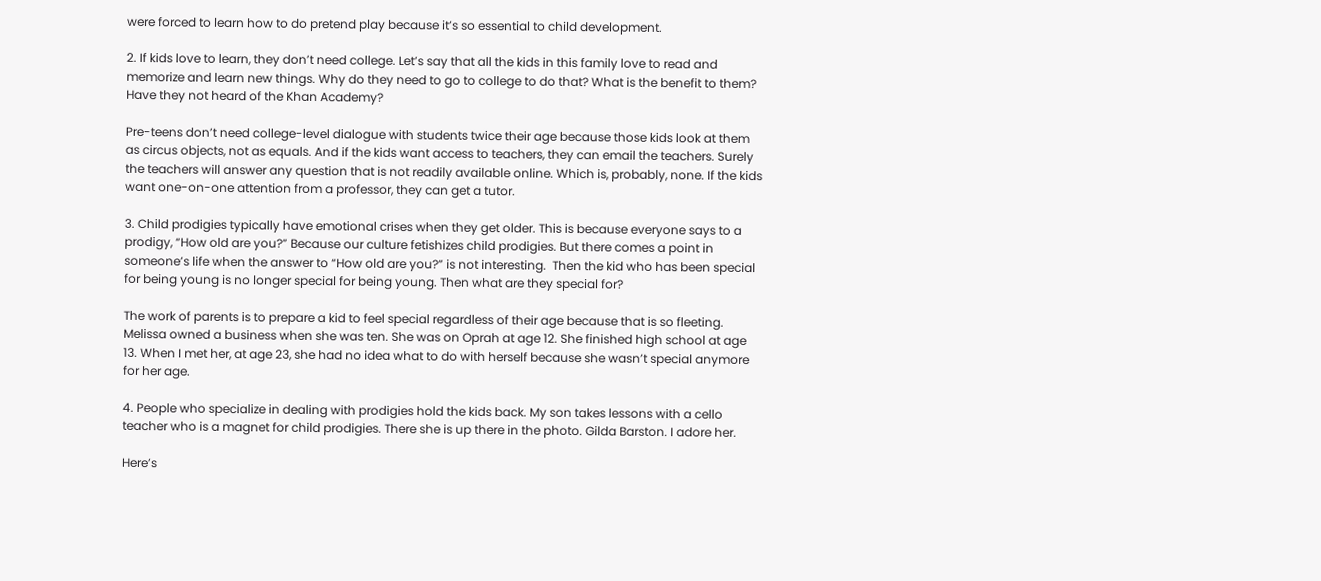were forced to learn how to do pretend play because it’s so essential to child development.

2. If kids love to learn, they don’t need college. Let’s say that all the kids in this family love to read and memorize and learn new things. Why do they need to go to college to do that? What is the benefit to them? Have they not heard of the Khan Academy?

Pre-teens don’t need college-level dialogue with students twice their age because those kids look at them as circus objects, not as equals. And if the kids want access to teachers, they can email the teachers. Surely the teachers will answer any question that is not readily available online. Which is, probably, none. If the kids want one-on-one attention from a professor, they can get a tutor.

3. Child prodigies typically have emotional crises when they get older. This is because everyone says to a prodigy, “How old are you?” Because our culture fetishizes child prodigies. But there comes a point in someone’s life when the answer to “How old are you?” is not interesting.  Then the kid who has been special for being young is no longer special for being young. Then what are they special for?

The work of parents is to prepare a kid to feel special regardless of their age because that is so fleeting. Melissa owned a business when she was ten. She was on Oprah at age 12. She finished high school at age 13. When I met her, at age 23, she had no idea what to do with herself because she wasn’t special anymore for her age.

4. People who specialize in dealing with prodigies hold the kids back. My son takes lessons with a cello teacher who is a magnet for child prodigies. There she is up there in the photo. Gilda Barston. I adore her.

Here’s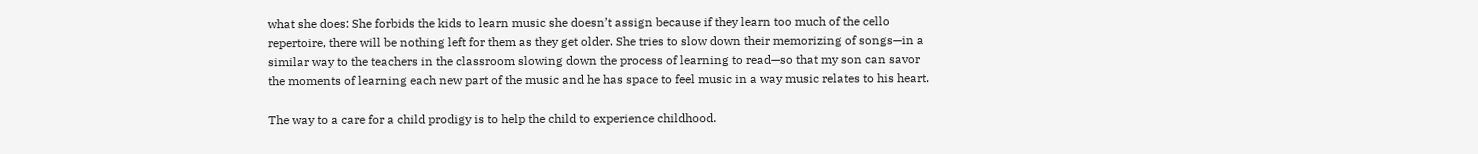what she does: She forbids the kids to learn music she doesn’t assign because if they learn too much of the cello repertoire, there will be nothing left for them as they get older. She tries to slow down their memorizing of songs—in a similar way to the teachers in the classroom slowing down the process of learning to read—so that my son can savor the moments of learning each new part of the music and he has space to feel music in a way music relates to his heart.

The way to a care for a child prodigy is to help the child to experience childhood.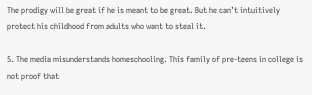The prodigy will be great if he is meant to be great. But he can’t intuitively protect his childhood from adults who want to steal it.

5. The media misunderstands homeschooling. This family of pre-teens in college is not proof that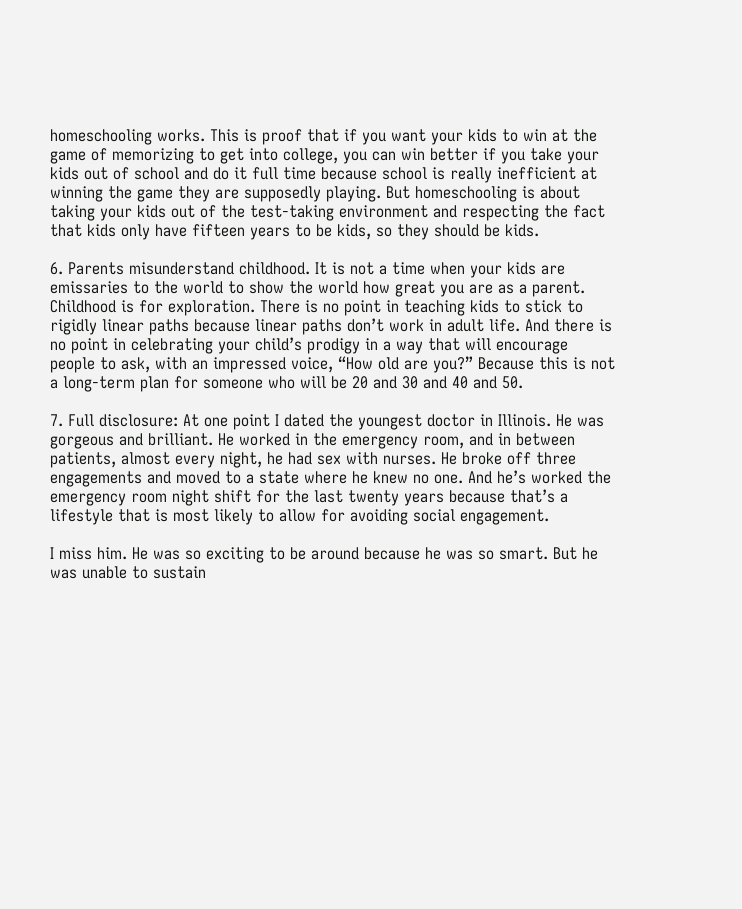homeschooling works. This is proof that if you want your kids to win at the game of memorizing to get into college, you can win better if you take your kids out of school and do it full time because school is really inefficient at winning the game they are supposedly playing. But homeschooling is about taking your kids out of the test-taking environment and respecting the fact that kids only have fifteen years to be kids, so they should be kids.

6. Parents misunderstand childhood. It is not a time when your kids are emissaries to the world to show the world how great you are as a parent. Childhood is for exploration. There is no point in teaching kids to stick to rigidly linear paths because linear paths don’t work in adult life. And there is no point in celebrating your child’s prodigy in a way that will encourage people to ask, with an impressed voice, “How old are you?” Because this is not a long-term plan for someone who will be 20 and 30 and 40 and 50.

7. Full disclosure: At one point I dated the youngest doctor in Illinois. He was gorgeous and brilliant. He worked in the emergency room, and in between patients, almost every night, he had sex with nurses. He broke off three engagements and moved to a state where he knew no one. And he’s worked the emergency room night shift for the last twenty years because that’s a lifestyle that is most likely to allow for avoiding social engagement.

I miss him. He was so exciting to be around because he was so smart. But he was unable to sustain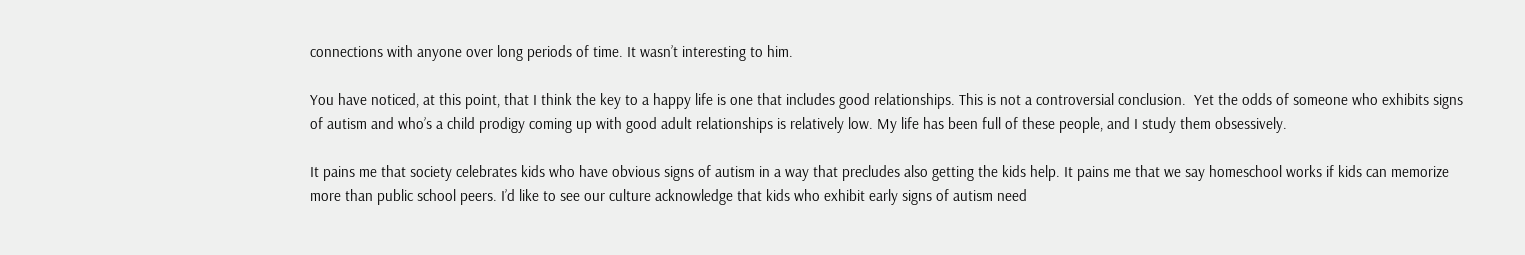connections with anyone over long periods of time. It wasn’t interesting to him.

You have noticed, at this point, that I think the key to a happy life is one that includes good relationships. This is not a controversial conclusion.  Yet the odds of someone who exhibits signs of autism and who’s a child prodigy coming up with good adult relationships is relatively low. My life has been full of these people, and I study them obsessively.

It pains me that society celebrates kids who have obvious signs of autism in a way that precludes also getting the kids help. It pains me that we say homeschool works if kids can memorize more than public school peers. I’d like to see our culture acknowledge that kids who exhibit early signs of autism need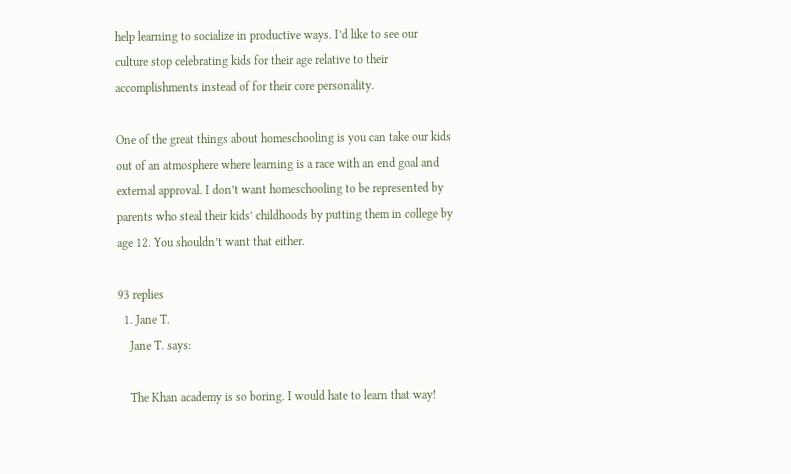help learning to socialize in productive ways. I’d like to see our culture stop celebrating kids for their age relative to their accomplishments instead of for their core personality.

One of the great things about homeschooling is you can take our kids out of an atmosphere where learning is a race with an end goal and external approval. I don’t want homeschooling to be represented by parents who steal their kids’ childhoods by putting them in college by age 12. You shouldn’t want that either.

93 replies
  1. Jane T.
    Jane T. says:

    The Khan academy is so boring. I would hate to learn that way!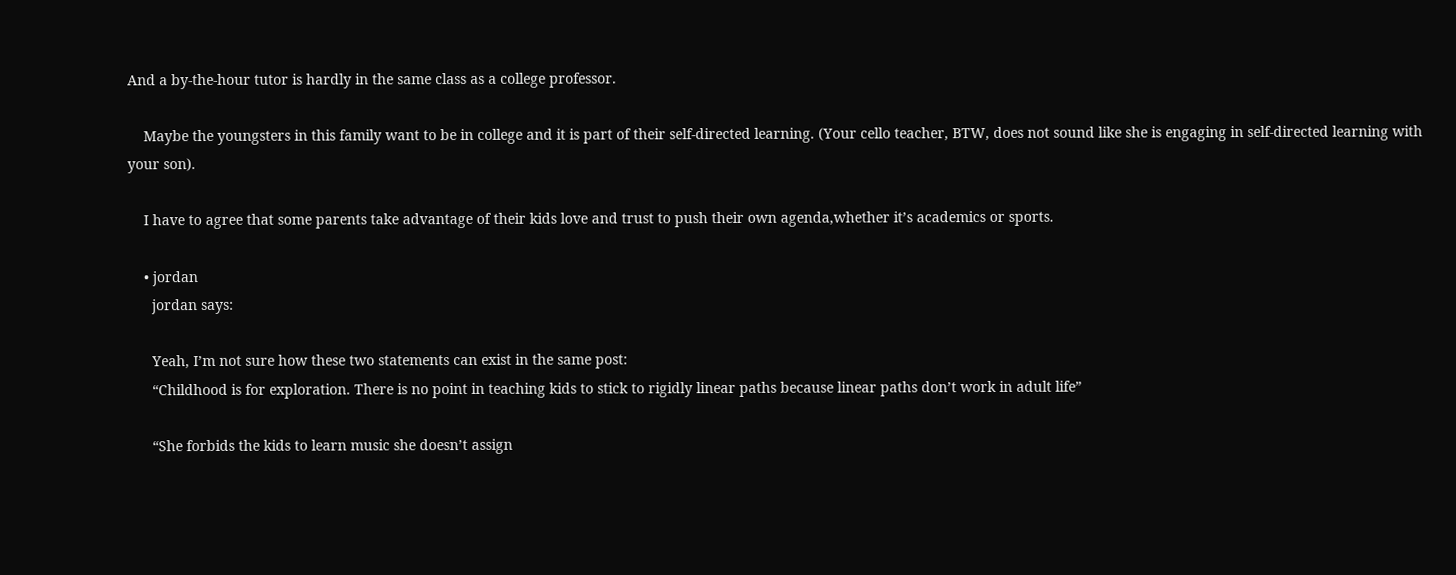And a by-the-hour tutor is hardly in the same class as a college professor.

    Maybe the youngsters in this family want to be in college and it is part of their self-directed learning. (Your cello teacher, BTW, does not sound like she is engaging in self-directed learning with your son).

    I have to agree that some parents take advantage of their kids love and trust to push their own agenda,whether it’s academics or sports.

    • jordan
      jordan says:

      Yeah, I’m not sure how these two statements can exist in the same post:
      “Childhood is for exploration. There is no point in teaching kids to stick to rigidly linear paths because linear paths don’t work in adult life”

      “She forbids the kids to learn music she doesn’t assign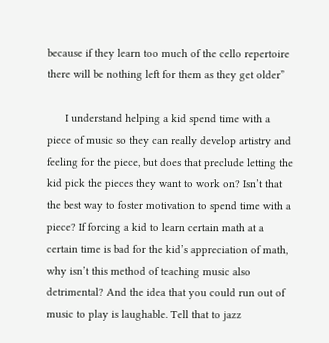because if they learn too much of the cello repertoire there will be nothing left for them as they get older”

      I understand helping a kid spend time with a piece of music so they can really develop artistry and feeling for the piece, but does that preclude letting the kid pick the pieces they want to work on? Isn’t that the best way to foster motivation to spend time with a piece? If forcing a kid to learn certain math at a certain time is bad for the kid’s appreciation of math, why isn’t this method of teaching music also detrimental? And the idea that you could run out of music to play is laughable. Tell that to jazz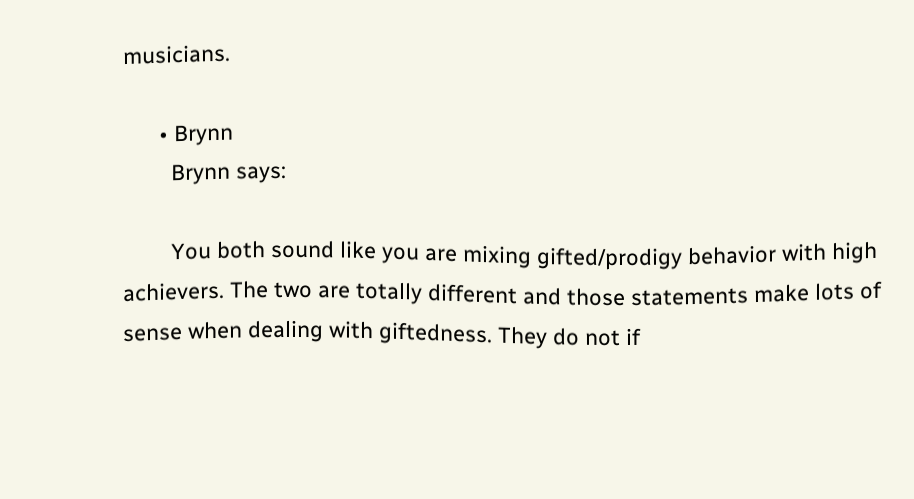musicians.

      • Brynn
        Brynn says:

        You both sound like you are mixing gifted/prodigy behavior with high achievers. The two are totally different and those statements make lots of sense when dealing with giftedness. They do not if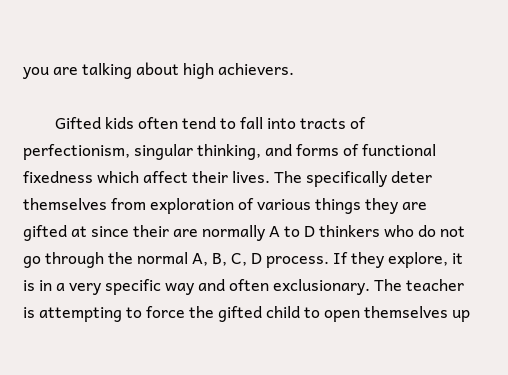you are talking about high achievers.

        Gifted kids often tend to fall into tracts of perfectionism, singular thinking, and forms of functional fixedness which affect their lives. The specifically deter themselves from exploration of various things they are gifted at since their are normally A to D thinkers who do not go through the normal A, B, C, D process. If they explore, it is in a very specific way and often exclusionary. The teacher is attempting to force the gifted child to open themselves up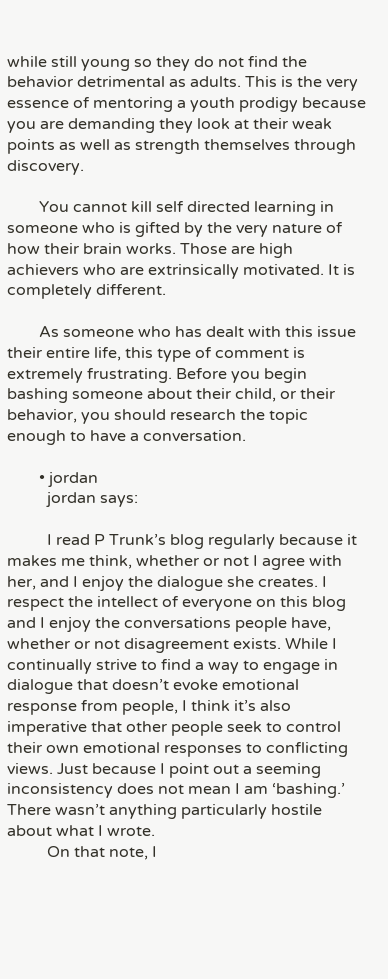while still young so they do not find the behavior detrimental as adults. This is the very essence of mentoring a youth prodigy because you are demanding they look at their weak points as well as strength themselves through discovery.

        You cannot kill self directed learning in someone who is gifted by the very nature of how their brain works. Those are high achievers who are extrinsically motivated. It is completely different.

        As someone who has dealt with this issue their entire life, this type of comment is extremely frustrating. Before you begin bashing someone about their child, or their behavior, you should research the topic enough to have a conversation.

        • jordan
          jordan says:

          I read P Trunk’s blog regularly because it makes me think, whether or not I agree with her, and I enjoy the dialogue she creates. I respect the intellect of everyone on this blog and I enjoy the conversations people have, whether or not disagreement exists. While I continually strive to find a way to engage in dialogue that doesn’t evoke emotional response from people, I think it’s also imperative that other people seek to control their own emotional responses to conflicting views. Just because I point out a seeming inconsistency does not mean I am ‘bashing.’ There wasn’t anything particularly hostile about what I wrote.
          On that note, I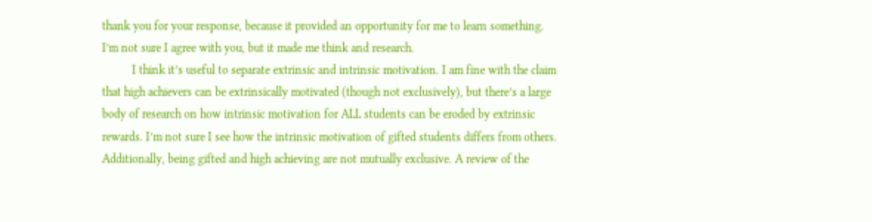thank you for your response, because it provided an opportunity for me to learn something. I’m not sure I agree with you, but it made me think and research.
          I think it’s useful to separate extrinsic and intrinsic motivation. I am fine with the claim that high achievers can be extrinsically motivated (though not exclusively), but there’s a large body of research on how intrinsic motivation for ALL students can be eroded by extrinsic rewards. I’m not sure I see how the intrinsic motivation of gifted students differs from others. Additionally, being gifted and high achieving are not mutually exclusive. A review of the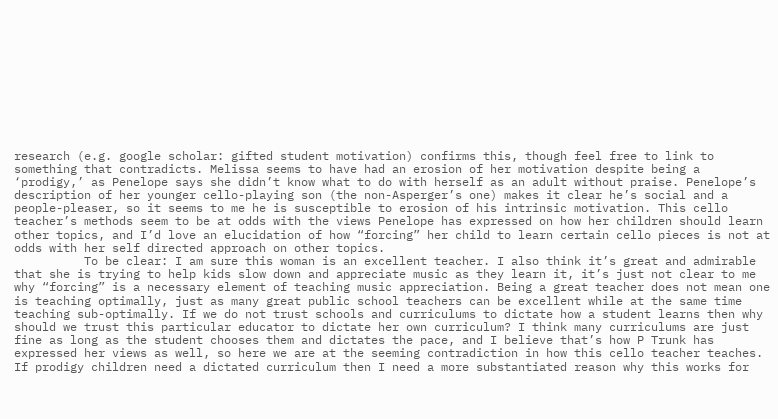research (e.g. google scholar: gifted student motivation) confirms this, though feel free to link to something that contradicts. Melissa seems to have had an erosion of her motivation despite being a ‘prodigy,’ as Penelope says she didn’t know what to do with herself as an adult without praise. Penelope’s description of her younger cello-playing son (the non-Asperger’s one) makes it clear he’s social and a people-pleaser, so it seems to me he is susceptible to erosion of his intrinsic motivation. This cello teacher’s methods seem to be at odds with the views Penelope has expressed on how her children should learn other topics, and I’d love an elucidation of how “forcing” her child to learn certain cello pieces is not at odds with her self directed approach on other topics.
          To be clear: I am sure this woman is an excellent teacher. I also think it’s great and admirable that she is trying to help kids slow down and appreciate music as they learn it, it’s just not clear to me why “forcing” is a necessary element of teaching music appreciation. Being a great teacher does not mean one is teaching optimally, just as many great public school teachers can be excellent while at the same time teaching sub-optimally. If we do not trust schools and curriculums to dictate how a student learns then why should we trust this particular educator to dictate her own curriculum? I think many curriculums are just fine as long as the student chooses them and dictates the pace, and I believe that’s how P Trunk has expressed her views as well, so here we are at the seeming contradiction in how this cello teacher teaches. If prodigy children need a dictated curriculum then I need a more substantiated reason why this works for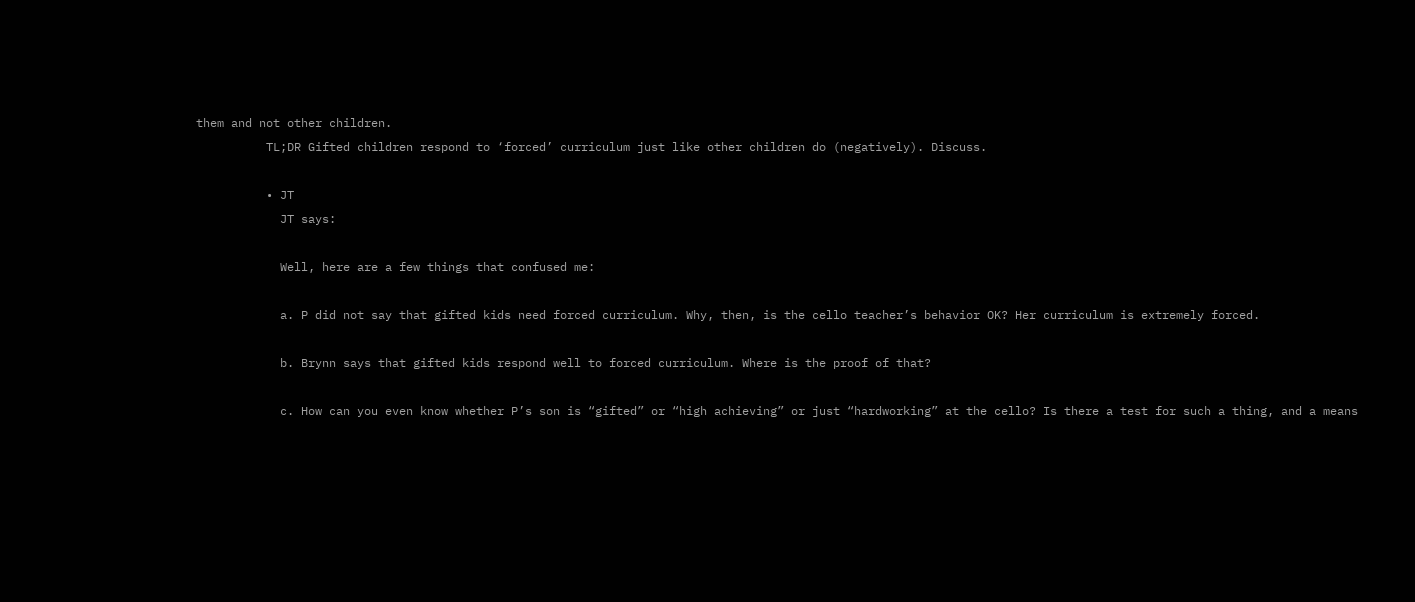them and not other children.
          TL;DR Gifted children respond to ‘forced’ curriculum just like other children do (negatively). Discuss.

          • JT
            JT says:

            Well, here are a few things that confused me:

            a. P did not say that gifted kids need forced curriculum. Why, then, is the cello teacher’s behavior OK? Her curriculum is extremely forced.

            b. Brynn says that gifted kids respond well to forced curriculum. Where is the proof of that?

            c. How can you even know whether P’s son is “gifted” or “high achieving” or just “hardworking” at the cello? Is there a test for such a thing, and a means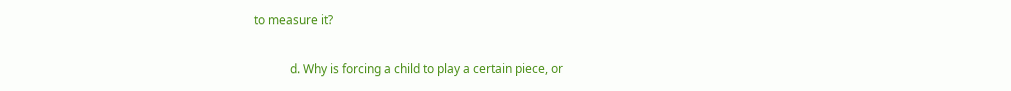to measure it?

            d. Why is forcing a child to play a certain piece, or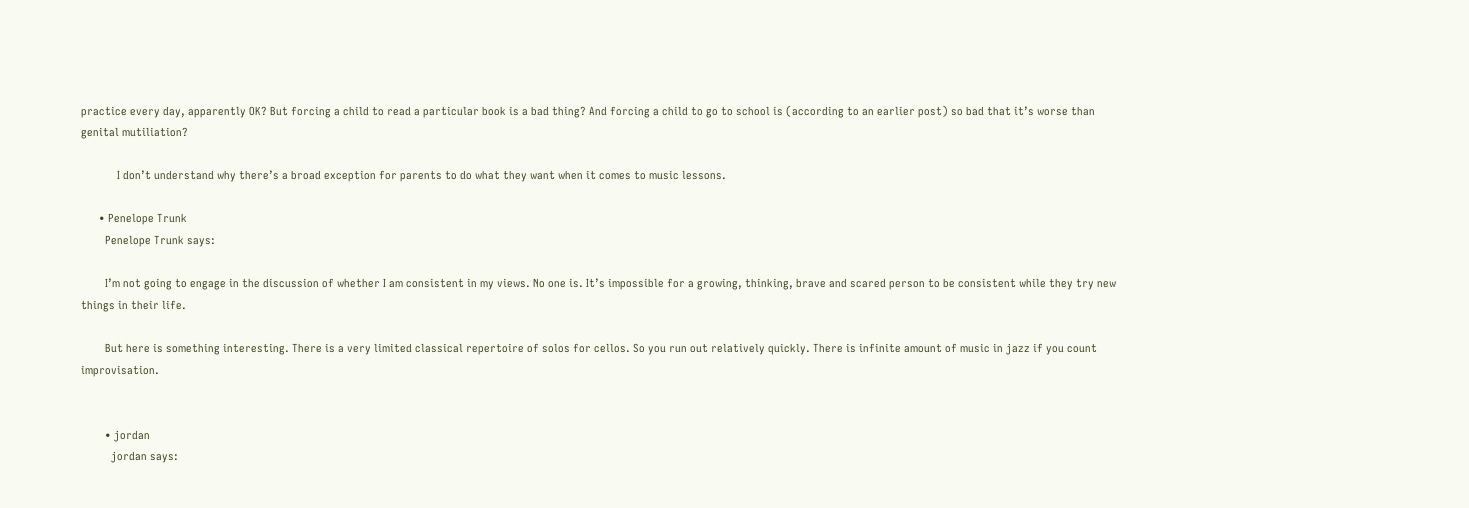practice every day, apparently OK? But forcing a child to read a particular book is a bad thing? And forcing a child to go to school is (according to an earlier post) so bad that it’s worse than genital mutiliation?

            I don’t understand why there’s a broad exception for parents to do what they want when it comes to music lessons.

      • Penelope Trunk
        Penelope Trunk says:

        I’m not going to engage in the discussion of whether I am consistent in my views. No one is. It’s impossible for a growing, thinking, brave and scared person to be consistent while they try new things in their life.

        But here is something interesting. There is a very limited classical repertoire of solos for cellos. So you run out relatively quickly. There is infinite amount of music in jazz if you count improvisation.


        • jordan
          jordan says: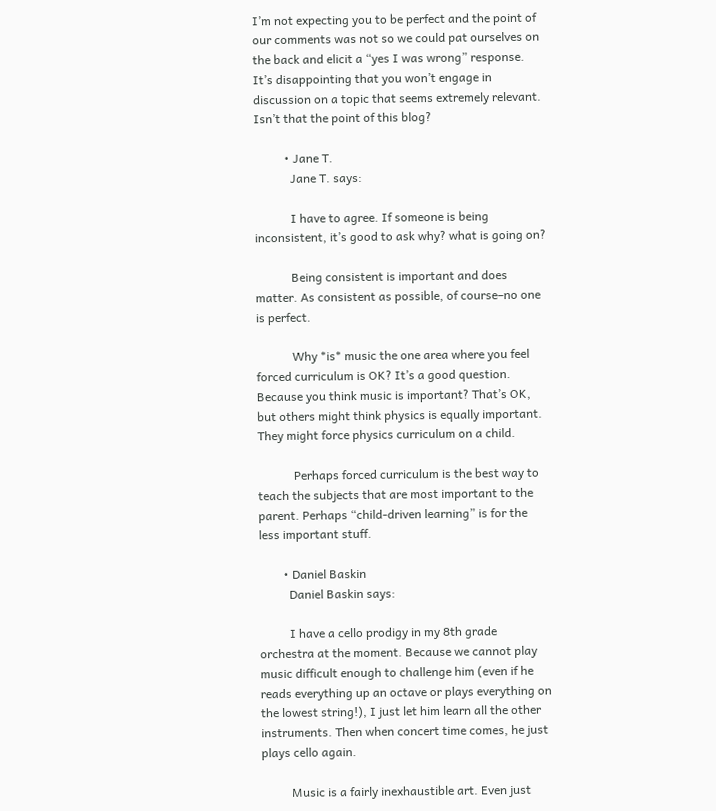I’m not expecting you to be perfect and the point of our comments was not so we could pat ourselves on the back and elicit a “yes I was wrong” response. It’s disappointing that you won’t engage in discussion on a topic that seems extremely relevant. Isn’t that the point of this blog?

          • Jane T.
            Jane T. says:

            I have to agree. If someone is being inconsistent, it’s good to ask why? what is going on?

            Being consistent is important and does matter. As consistent as possible, of course–no one is perfect.

            Why *is* music the one area where you feel forced curriculum is OK? It’s a good question. Because you think music is important? That’s OK, but others might think physics is equally important. They might force physics curriculum on a child.

            Perhaps forced curriculum is the best way to teach the subjects that are most important to the parent. Perhaps “child-driven learning” is for the less important stuff.

        • Daniel Baskin
          Daniel Baskin says:

          I have a cello prodigy in my 8th grade orchestra at the moment. Because we cannot play music difficult enough to challenge him (even if he reads everything up an octave or plays everything on the lowest string!), I just let him learn all the other instruments. Then when concert time comes, he just plays cello again.

          Music is a fairly inexhaustible art. Even just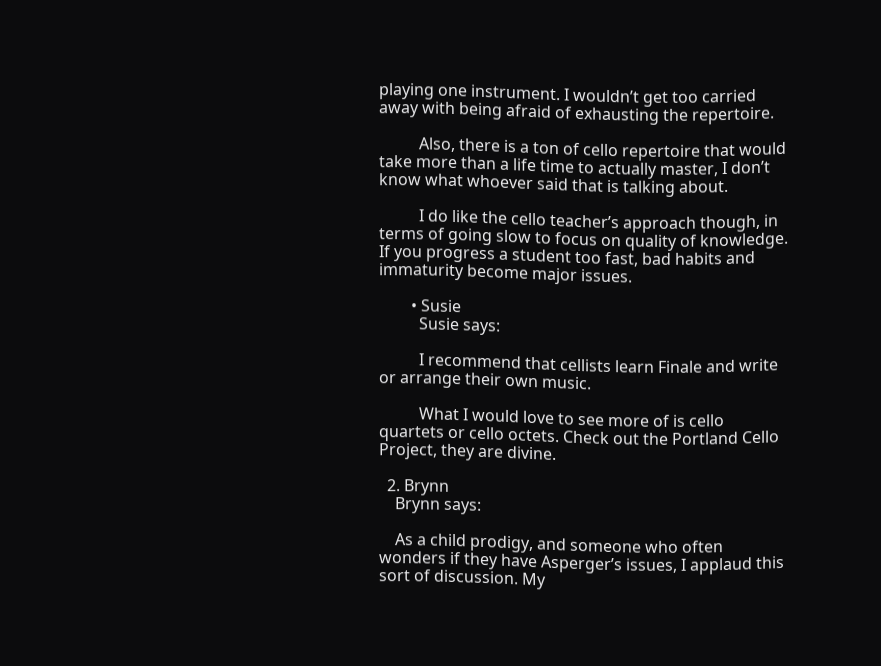playing one instrument. I wouldn’t get too carried away with being afraid of exhausting the repertoire.

          Also, there is a ton of cello repertoire that would take more than a life time to actually master, I don’t know what whoever said that is talking about.

          I do like the cello teacher’s approach though, in terms of going slow to focus on quality of knowledge. If you progress a student too fast, bad habits and immaturity become major issues.

        • Susie
          Susie says:

          I recommend that cellists learn Finale and write or arrange their own music.

          What I would love to see more of is cello quartets or cello octets. Check out the Portland Cello Project, they are divine.

  2. Brynn
    Brynn says:

    As a child prodigy, and someone who often wonders if they have Asperger’s issues, I applaud this sort of discussion. My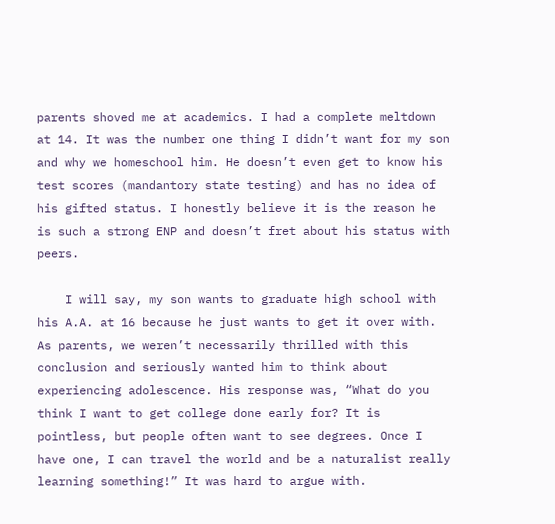parents shoved me at academics. I had a complete meltdown at 14. It was the number one thing I didn’t want for my son and why we homeschool him. He doesn’t even get to know his test scores (mandantory state testing) and has no idea of his gifted status. I honestly believe it is the reason he is such a strong ENP and doesn’t fret about his status with peers.

    I will say, my son wants to graduate high school with his A.A. at 16 because he just wants to get it over with. As parents, we weren’t necessarily thrilled with this conclusion and seriously wanted him to think about experiencing adolescence. His response was, “What do you think I want to get college done early for? It is pointless, but people often want to see degrees. Once I have one, I can travel the world and be a naturalist really learning something!” It was hard to argue with.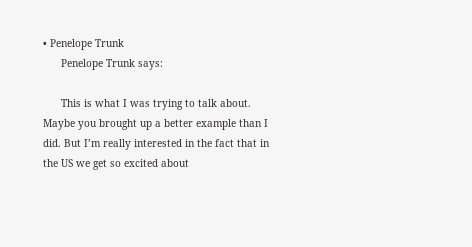• Penelope Trunk
      Penelope Trunk says:

      This is what I was trying to talk about. Maybe you brought up a better example than I did. But I’m really interested in the fact that in the US we get so excited about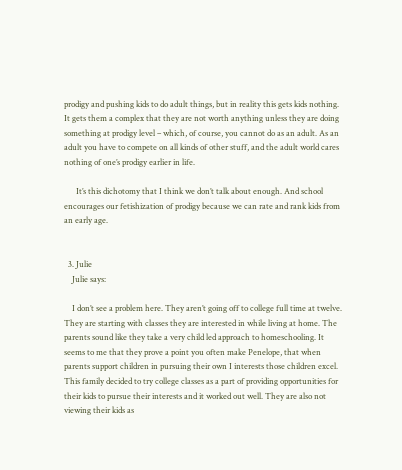prodigy and pushing kids to do adult things, but in reality this gets kids nothing. It gets them a complex that they are not worth anything unless they are doing something at prodigy level – which, of course, you cannot do as an adult. As an adult you have to compete on all kinds of other stuff, and the adult world cares nothing of one’s prodigy earlier in life.

      It’s this dichotomy that I think we don’t talk about enough. And school encourages our fetishization of prodigy because we can rate and rank kids from an early age.


  3. Julie
    Julie says:

    I don’t see a problem here. They aren’t going off to college full time at twelve. They are starting with classes they are interested in while living at home. The parents sound like they take a very child led approach to homeschooling. It seems to me that they prove a point you often make Penelope, that when parents support children in pursuing their own I interests those children excel. This family decided to try college classes as a part of providing opportunities for their kids to pursue their interests and it worked out well. They are also not viewing their kids as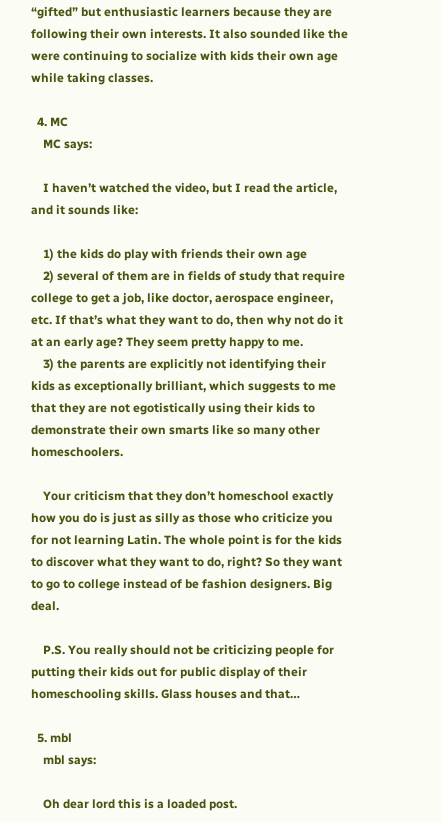“gifted” but enthusiastic learners because they are following their own interests. It also sounded like the were continuing to socialize with kids their own age while taking classes.

  4. MC
    MC says:

    I haven’t watched the video, but I read the article, and it sounds like:

    1) the kids do play with friends their own age
    2) several of them are in fields of study that require college to get a job, like doctor, aerospace engineer, etc. If that’s what they want to do, then why not do it at an early age? They seem pretty happy to me.
    3) the parents are explicitly not identifying their kids as exceptionally brilliant, which suggests to me that they are not egotistically using their kids to demonstrate their own smarts like so many other homeschoolers.

    Your criticism that they don’t homeschool exactly how you do is just as silly as those who criticize you for not learning Latin. The whole point is for the kids to discover what they want to do, right? So they want to go to college instead of be fashion designers. Big deal.

    P.S. You really should not be criticizing people for putting their kids out for public display of their homeschooling skills. Glass houses and that…

  5. mbl
    mbl says:

    Oh dear lord this is a loaded post.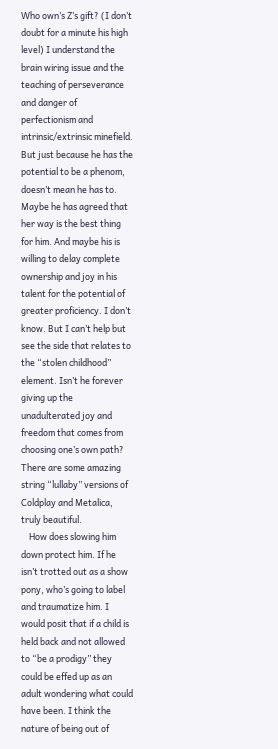Who own’s Z’s gift? (I don’t doubt for a minute his high level) I understand the brain wiring issue and the teaching of perseverance and danger of perfectionism and intrinsic/extrinsic minefield. But just because he has the potential to be a phenom, doesn’t mean he has to. Maybe he has agreed that her way is the best thing for him. And maybe his is willing to delay complete ownership and joy in his talent for the potential of greater proficiency. I don’t know. But I can’t help but see the side that relates to the “stolen childhood” element. Isn’t he forever giving up the unadulterated joy and freedom that comes from choosing one’s own path? There are some amazing string “lullaby” versions of Coldplay and Metalica, truly beautiful.
    How does slowing him down protect him. If he isn’t trotted out as a show pony, who’s going to label and traumatize him. I would posit that if a child is held back and not allowed to “be a prodigy” they could be effed up as an adult wondering what could have been. I think the nature of being out of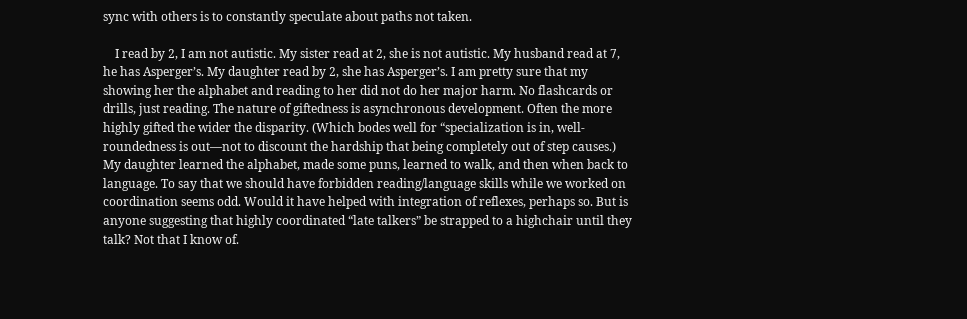sync with others is to constantly speculate about paths not taken.

    I read by 2, I am not autistic. My sister read at 2, she is not autistic. My husband read at 7, he has Asperger’s. My daughter read by 2, she has Asperger’s. I am pretty sure that my showing her the alphabet and reading to her did not do her major harm. No flashcards or drills, just reading. The nature of giftedness is asynchronous development. Often the more highly gifted the wider the disparity. (Which bodes well for “specialization is in, well-roundedness is out—not to discount the hardship that being completely out of step causes.) My daughter learned the alphabet, made some puns, learned to walk, and then when back to language. To say that we should have forbidden reading/language skills while we worked on coordination seems odd. Would it have helped with integration of reflexes, perhaps so. But is anyone suggesting that highly coordinated “late talkers” be strapped to a highchair until they talk? Not that I know of.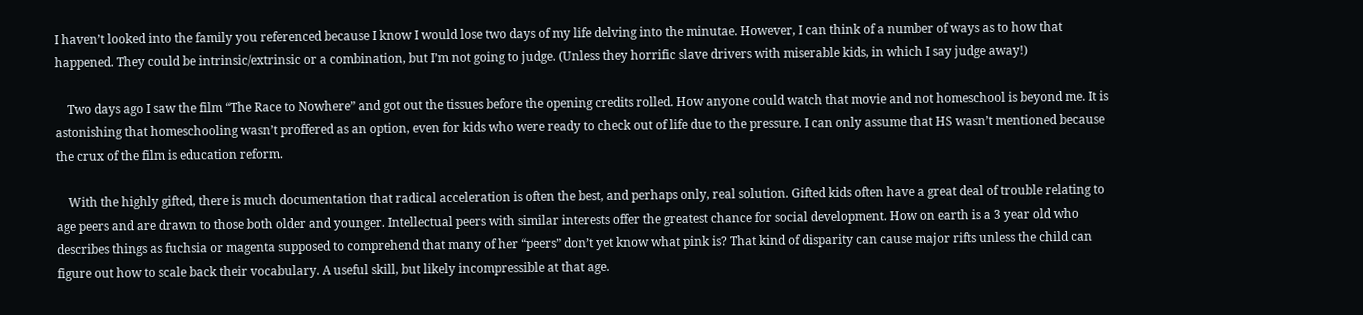I haven’t looked into the family you referenced because I know I would lose two days of my life delving into the minutae. However, I can think of a number of ways as to how that happened. They could be intrinsic/extrinsic or a combination, but I’m not going to judge. (Unless they horrific slave drivers with miserable kids, in which I say judge away!)

    Two days ago I saw the film “The Race to Nowhere” and got out the tissues before the opening credits rolled. How anyone could watch that movie and not homeschool is beyond me. It is astonishing that homeschooling wasn’t proffered as an option, even for kids who were ready to check out of life due to the pressure. I can only assume that HS wasn’t mentioned because the crux of the film is education reform.

    With the highly gifted, there is much documentation that radical acceleration is often the best, and perhaps only, real solution. Gifted kids often have a great deal of trouble relating to age peers and are drawn to those both older and younger. Intellectual peers with similar interests offer the greatest chance for social development. How on earth is a 3 year old who describes things as fuchsia or magenta supposed to comprehend that many of her “peers” don’t yet know what pink is? That kind of disparity can cause major rifts unless the child can figure out how to scale back their vocabulary. A useful skill, but likely incompressible at that age.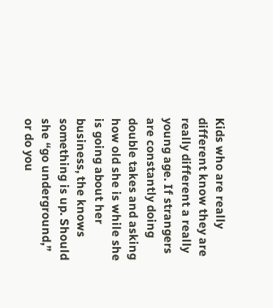Kids who are really different know they are really different a really young age. If strangers are constantly doing double takes and asking how old she is while she is going about her business, the knows something is up. Should she “go underground,” or do you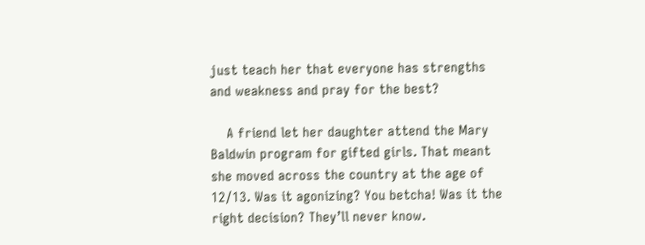just teach her that everyone has strengths and weakness and pray for the best?

    A friend let her daughter attend the Mary Baldwin program for gifted girls. That meant she moved across the country at the age of 12/13. Was it agonizing? You betcha! Was it the right decision? They’ll never know.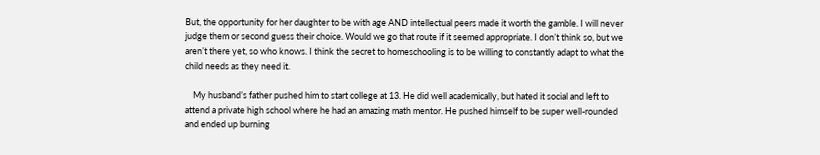But, the opportunity for her daughter to be with age AND intellectual peers made it worth the gamble. I will never judge them or second guess their choice. Would we go that route if it seemed appropriate. I don’t think so, but we aren’t there yet, so who knows. I think the secret to homeschooling is to be willing to constantly adapt to what the child needs as they need it.

    My husband’s father pushed him to start college at 13. He did well academically, but hated it social and left to attend a private high school where he had an amazing math mentor. He pushed himself to be super well-rounded and ended up burning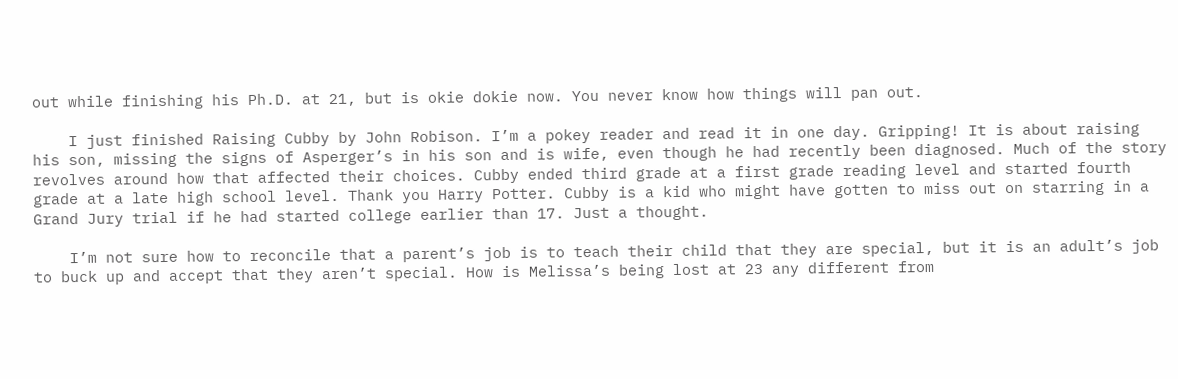out while finishing his Ph.D. at 21, but is okie dokie now. You never know how things will pan out.

    I just finished Raising Cubby by John Robison. I’m a pokey reader and read it in one day. Gripping! It is about raising his son, missing the signs of Asperger’s in his son and is wife, even though he had recently been diagnosed. Much of the story revolves around how that affected their choices. Cubby ended third grade at a first grade reading level and started fourth grade at a late high school level. Thank you Harry Potter. Cubby is a kid who might have gotten to miss out on starring in a Grand Jury trial if he had started college earlier than 17. Just a thought.

    I’m not sure how to reconcile that a parent’s job is to teach their child that they are special, but it is an adult’s job to buck up and accept that they aren’t special. How is Melissa’s being lost at 23 any different from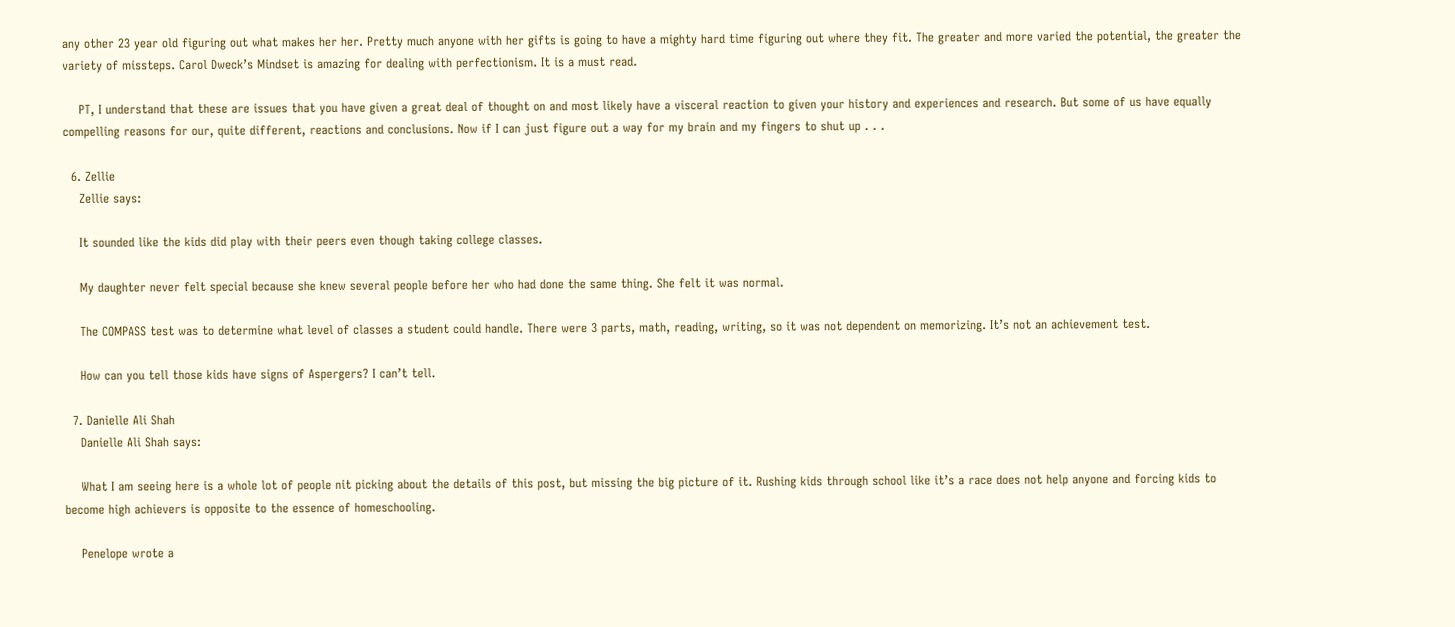any other 23 year old figuring out what makes her her. Pretty much anyone with her gifts is going to have a mighty hard time figuring out where they fit. The greater and more varied the potential, the greater the variety of missteps. Carol Dweck’s Mindset is amazing for dealing with perfectionism. It is a must read.

    PT, I understand that these are issues that you have given a great deal of thought on and most likely have a visceral reaction to given your history and experiences and research. But some of us have equally compelling reasons for our, quite different, reactions and conclusions. Now if I can just figure out a way for my brain and my fingers to shut up . . .

  6. Zellie
    Zellie says:

    It sounded like the kids did play with their peers even though taking college classes.

    My daughter never felt special because she knew several people before her who had done the same thing. She felt it was normal.

    The COMPASS test was to determine what level of classes a student could handle. There were 3 parts, math, reading, writing, so it was not dependent on memorizing. It’s not an achievement test.

    How can you tell those kids have signs of Aspergers? I can’t tell.

  7. Danielle Ali Shah
    Danielle Ali Shah says:

    What I am seeing here is a whole lot of people nit picking about the details of this post, but missing the big picture of it. Rushing kids through school like it’s a race does not help anyone and forcing kids to become high achievers is opposite to the essence of homeschooling.

    Penelope wrote a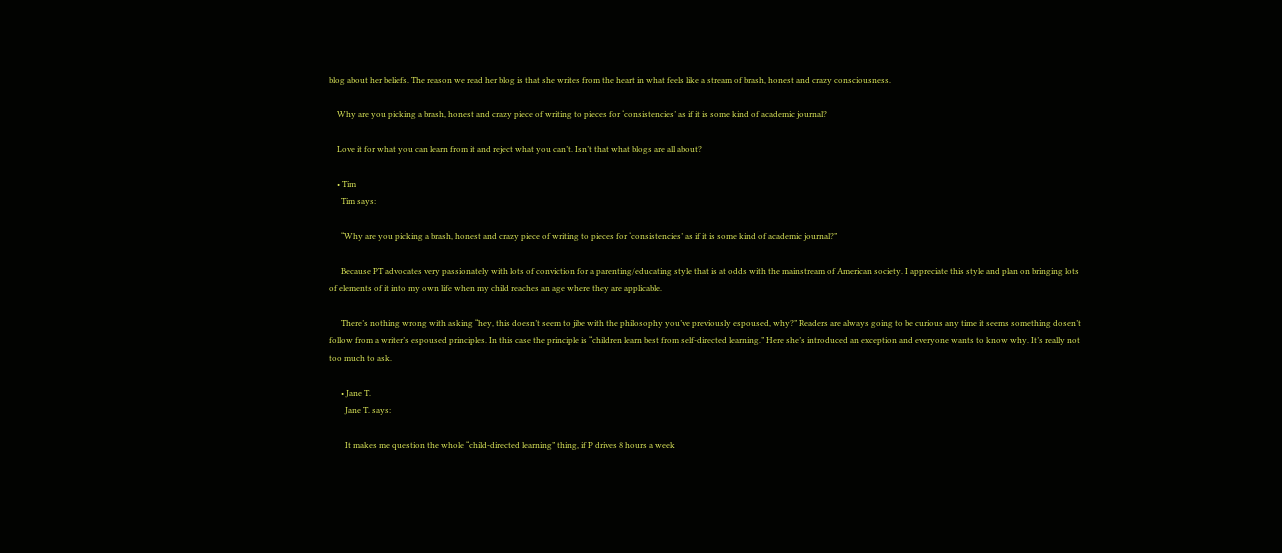blog about her beliefs. The reason we read her blog is that she writes from the heart in what feels like a stream of brash, honest and crazy consciousness.

    Why are you picking a brash, honest and crazy piece of writing to pieces for ‘consistencies’ as if it is some kind of academic journal?

    Love it for what you can learn from it and reject what you can’t. Isn’t that what blogs are all about?

    • Tim
      Tim says:

      “Why are you picking a brash, honest and crazy piece of writing to pieces for ‘consistencies’ as if it is some kind of academic journal?”

      Because PT advocates very passionately with lots of conviction for a parenting/educating style that is at odds with the mainstream of American society. I appreciate this style and plan on bringing lots of elements of it into my own life when my child reaches an age where they are applicable.

      There’s nothing wrong with asking “hey, this doesn’t seem to jibe with the philosophy you’ve previously espoused, why?” Readers are always going to be curious any time it seems something dosen’t follow from a writer’s espoused principles. In this case the principle is “children learn best from self-directed learning.” Here she’s introduced an exception and everyone wants to know why. It’s really not too much to ask.

      • Jane T.
        Jane T. says:

        It makes me question the whole “child-directed learning” thing, if P drives 8 hours a week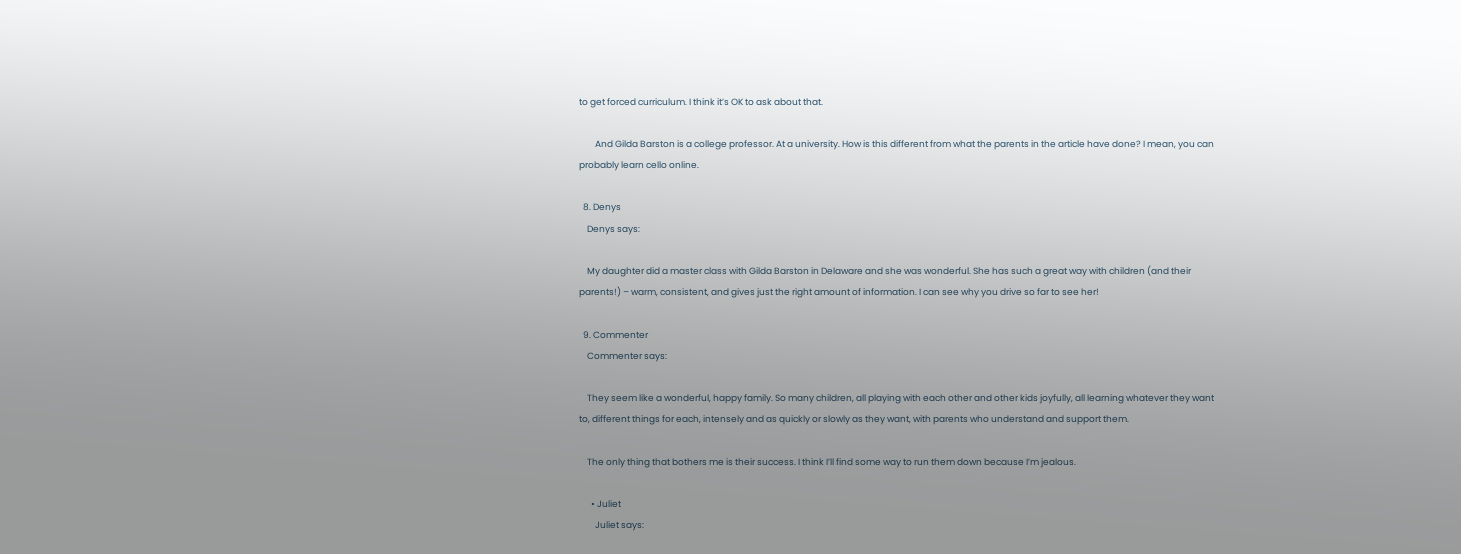to get forced curriculum. I think it’s OK to ask about that.

        And Gilda Barston is a college professor. At a university. How is this different from what the parents in the article have done? I mean, you can probably learn cello online.

  8. Denys
    Denys says:

    My daughter did a master class with Gilda Barston in Delaware and she was wonderful. She has such a great way with children (and their parents!) – warm, consistent, and gives just the right amount of information. I can see why you drive so far to see her!

  9. Commenter
    Commenter says:

    They seem like a wonderful, happy family. So many children, all playing with each other and other kids joyfully, all learning whatever they want to, different things for each, intensely and as quickly or slowly as they want, with parents who understand and support them.

    The only thing that bothers me is their success. I think I’ll find some way to run them down because I’m jealous.

      • Juliet
        Juliet says: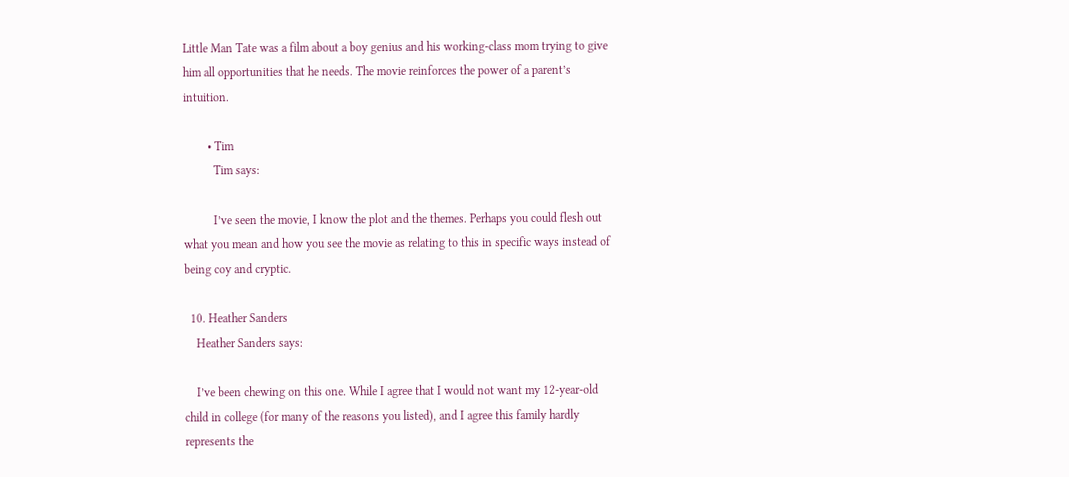Little Man Tate was a film about a boy genius and his working-class mom trying to give him all opportunities that he needs. The movie reinforces the power of a parent’s intuition.

        • Tim
          Tim says:

          I’ve seen the movie, I know the plot and the themes. Perhaps you could flesh out what you mean and how you see the movie as relating to this in specific ways instead of being coy and cryptic.

  10. Heather Sanders
    Heather Sanders says:

    I’ve been chewing on this one. While I agree that I would not want my 12-year-old child in college (for many of the reasons you listed), and I agree this family hardly represents the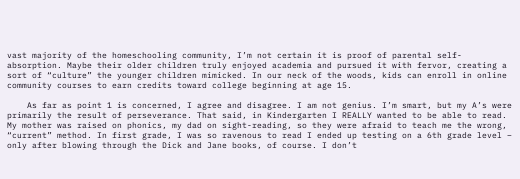vast majority of the homeschooling community, I’m not certain it is proof of parental self-absorption. Maybe their older children truly enjoyed academia and pursued it with fervor, creating a sort of “culture” the younger children mimicked. In our neck of the woods, kids can enroll in online community courses to earn credits toward college beginning at age 15.

    As far as point 1 is concerned, I agree and disagree. I am not genius. I’m smart, but my A’s were primarily the result of perseverance. That said, in Kindergarten I REALLY wanted to be able to read. My mother was raised on phonics, my dad on sight-reading, so they were afraid to teach me the wrong, “current” method. In first grade, I was so ravenous to read I ended up testing on a 6th grade level – only after blowing through the Dick and Jane books, of course. I don’t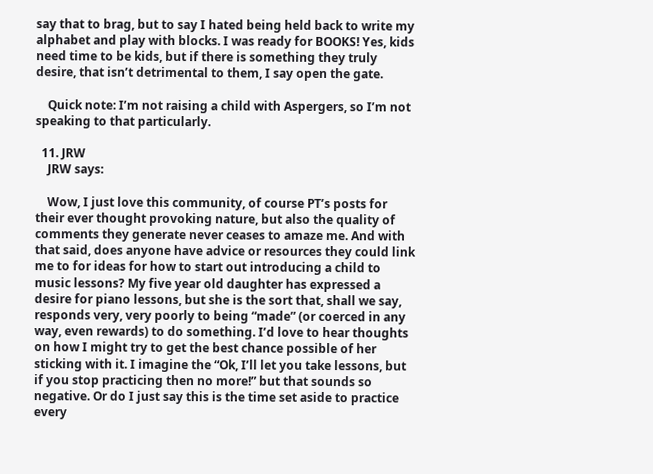say that to brag, but to say I hated being held back to write my alphabet and play with blocks. I was ready for BOOKS! Yes, kids need time to be kids, but if there is something they truly desire, that isn’t detrimental to them, I say open the gate.

    Quick note: I’m not raising a child with Aspergers, so I’m not speaking to that particularly.

  11. JRW
    JRW says:

    Wow, I just love this community, of course PT’s posts for their ever thought provoking nature, but also the quality of comments they generate never ceases to amaze me. And with that said, does anyone have advice or resources they could link me to for ideas for how to start out introducing a child to music lessons? My five year old daughter has expressed a desire for piano lessons, but she is the sort that, shall we say, responds very, very poorly to being “made” (or coerced in any way, even rewards) to do something. I’d love to hear thoughts on how I might try to get the best chance possible of her sticking with it. I imagine the “Ok, I’ll let you take lessons, but if you stop practicing then no more!” but that sounds so negative. Or do I just say this is the time set aside to practice every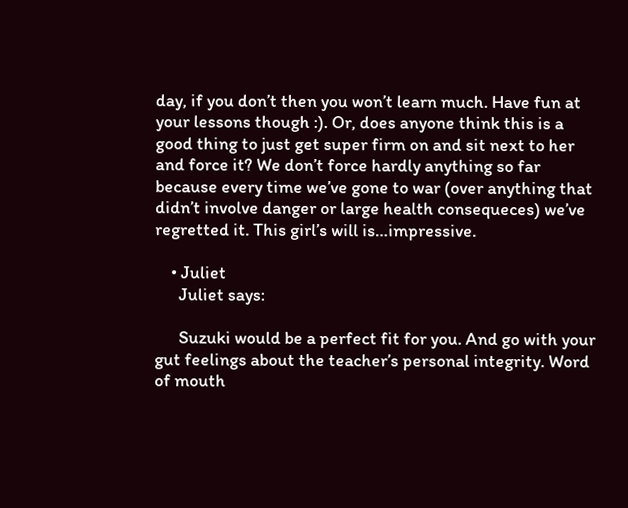day, if you don’t then you won’t learn much. Have fun at your lessons though :). Or, does anyone think this is a good thing to just get super firm on and sit next to her and force it? We don’t force hardly anything so far because every time we’ve gone to war (over anything that didn’t involve danger or large health consequeces) we’ve regretted it. This girl’s will is…impressive.

    • Juliet
      Juliet says:

      Suzuki would be a perfect fit for you. And go with your gut feelings about the teacher’s personal integrity. Word of mouth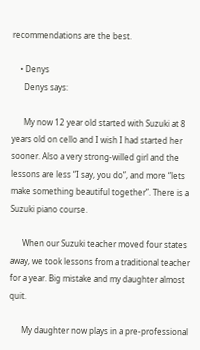recommendations are the best.

    • Denys
      Denys says:

      My now 12 year old started with Suzuki at 8 years old on cello and I wish I had started her sooner. Also a very strong-willed girl and the lessons are less “I say, you do”, and more “lets make something beautiful together”. There is a Suzuki piano course.

      When our Suzuki teacher moved four states away, we took lessons from a traditional teacher for a year. Big mistake and my daughter almost quit.

      My daughter now plays in a pre-professional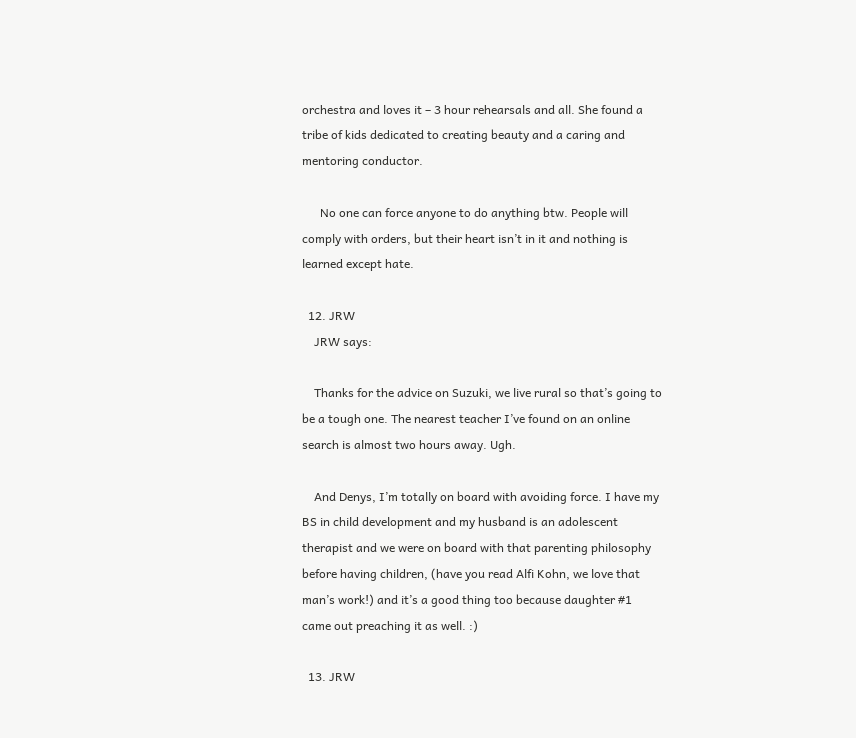orchestra and loves it – 3 hour rehearsals and all. She found a tribe of kids dedicated to creating beauty and a caring and mentoring conductor.

      No one can force anyone to do anything btw. People will comply with orders, but their heart isn’t in it and nothing is learned except hate.

  12. JRW
    JRW says:

    Thanks for the advice on Suzuki, we live rural so that’s going to be a tough one. The nearest teacher I’ve found on an online search is almost two hours away. Ugh.

    And Denys, I’m totally on board with avoiding force. I have my BS in child development and my husband is an adolescent therapist and we were on board with that parenting philosophy before having children, (have you read Alfi Kohn, we love that man’s work!) and it’s a good thing too because daughter #1 came out preaching it as well. :)

  13. JRW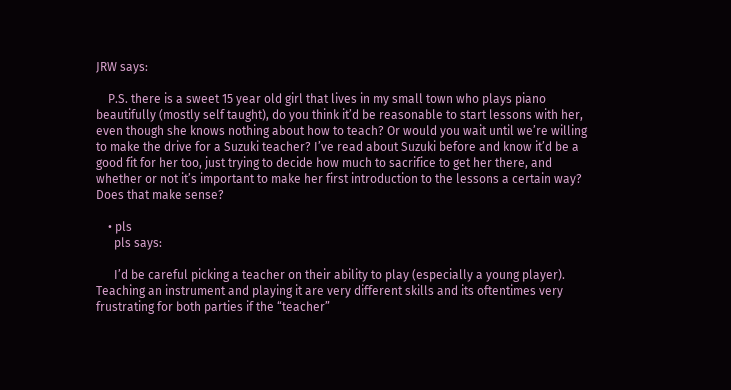JRW says:

    P.S. there is a sweet 15 year old girl that lives in my small town who plays piano beautifully (mostly self taught), do you think it’d be reasonable to start lessons with her, even though she knows nothing about how to teach? Or would you wait until we’re willing to make the drive for a Suzuki teacher? I’ve read about Suzuki before and know it’d be a good fit for her too, just trying to decide how much to sacrifice to get her there, and whether or not it’s important to make her first introduction to the lessons a certain way? Does that make sense?

    • pls
      pls says:

      I’d be careful picking a teacher on their ability to play (especially a young player). Teaching an instrument and playing it are very different skills and its oftentimes very frustrating for both parties if the “teacher”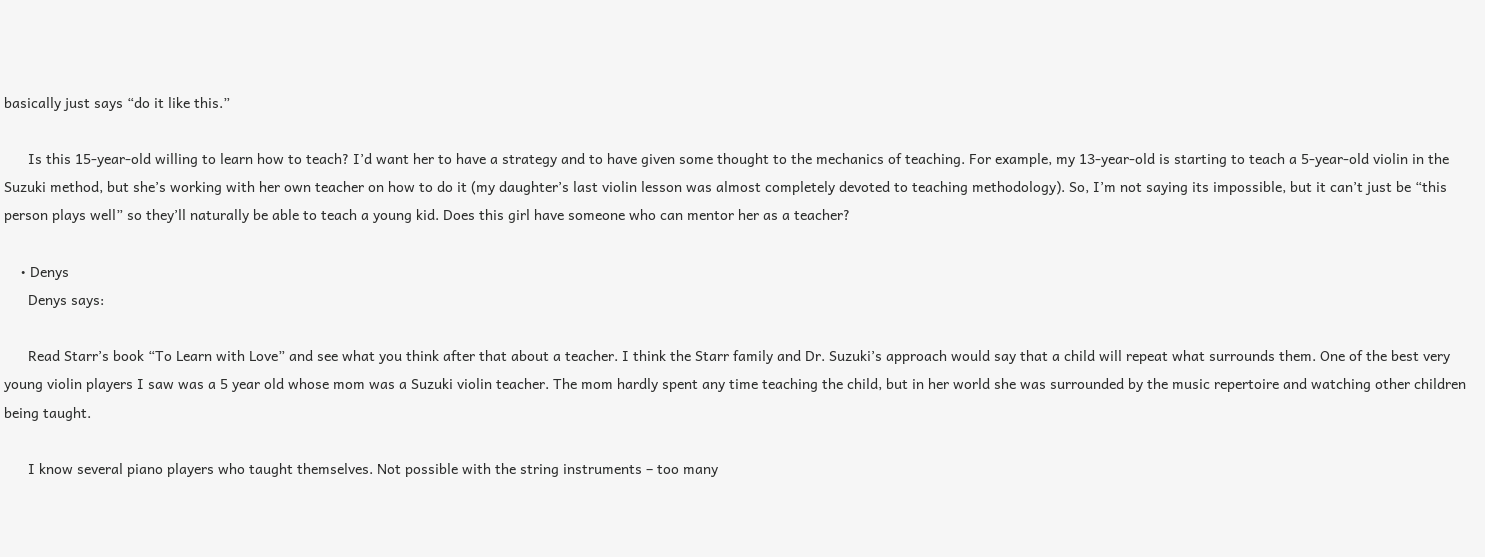basically just says “do it like this.”

      Is this 15-year-old willing to learn how to teach? I’d want her to have a strategy and to have given some thought to the mechanics of teaching. For example, my 13-year-old is starting to teach a 5-year-old violin in the Suzuki method, but she’s working with her own teacher on how to do it (my daughter’s last violin lesson was almost completely devoted to teaching methodology). So, I’m not saying its impossible, but it can’t just be “this person plays well” so they’ll naturally be able to teach a young kid. Does this girl have someone who can mentor her as a teacher?

    • Denys
      Denys says:

      Read Starr’s book “To Learn with Love” and see what you think after that about a teacher. I think the Starr family and Dr. Suzuki’s approach would say that a child will repeat what surrounds them. One of the best very young violin players I saw was a 5 year old whose mom was a Suzuki violin teacher. The mom hardly spent any time teaching the child, but in her world she was surrounded by the music repertoire and watching other children being taught.

      I know several piano players who taught themselves. Not possible with the string instruments – too many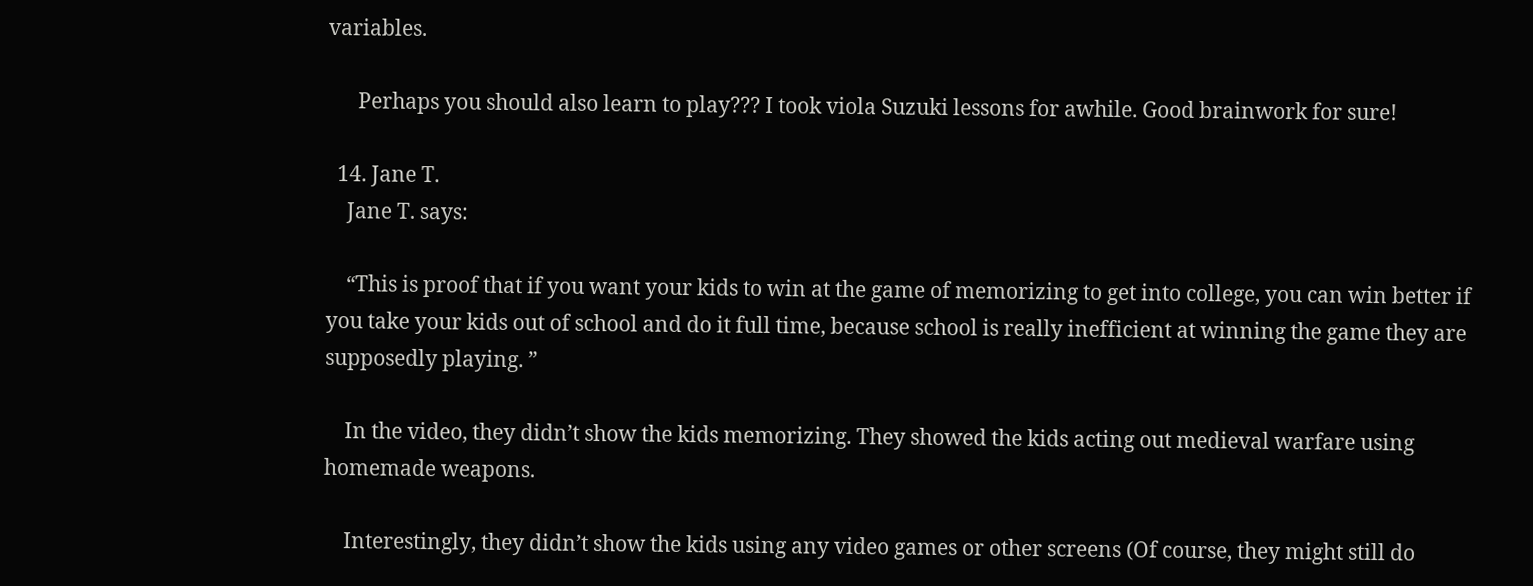variables.

      Perhaps you should also learn to play??? I took viola Suzuki lessons for awhile. Good brainwork for sure!

  14. Jane T.
    Jane T. says:

    “This is proof that if you want your kids to win at the game of memorizing to get into college, you can win better if you take your kids out of school and do it full time, because school is really inefficient at winning the game they are supposedly playing. ”

    In the video, they didn’t show the kids memorizing. They showed the kids acting out medieval warfare using homemade weapons.

    Interestingly, they didn’t show the kids using any video games or other screens (Of course, they might still do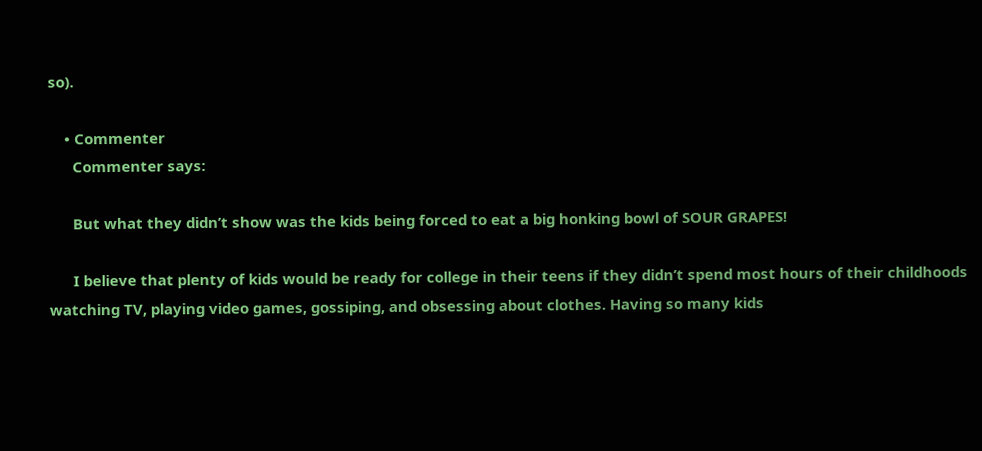so).

    • Commenter
      Commenter says:

      But what they didn’t show was the kids being forced to eat a big honking bowl of SOUR GRAPES!

      I believe that plenty of kids would be ready for college in their teens if they didn’t spend most hours of their childhoods watching TV, playing video games, gossiping, and obsessing about clothes. Having so many kids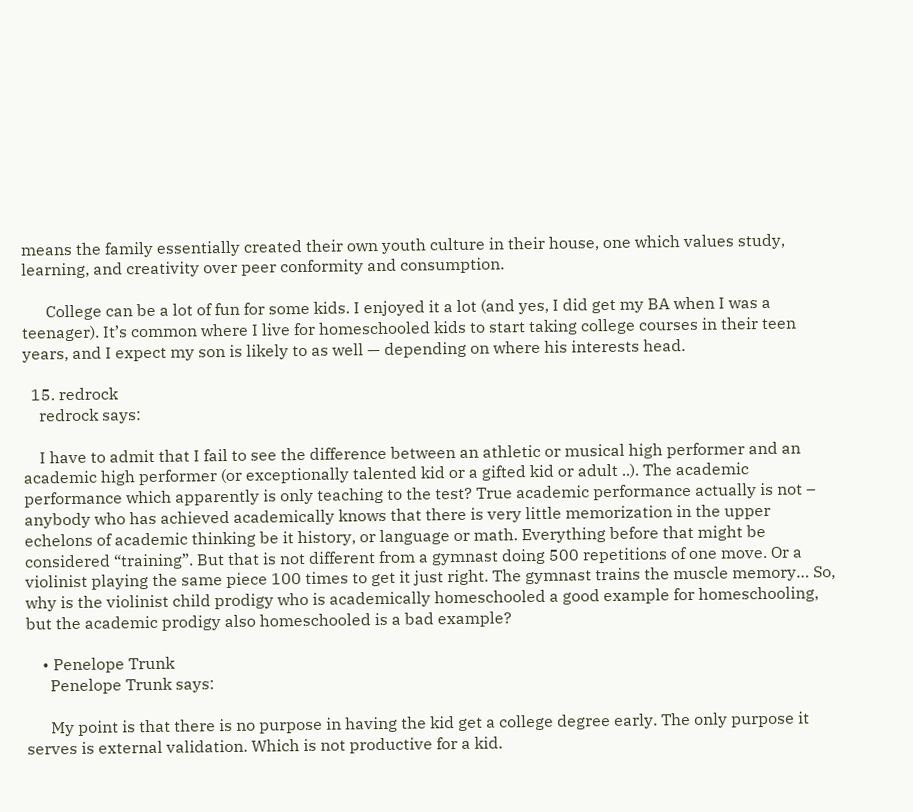means the family essentially created their own youth culture in their house, one which values study, learning, and creativity over peer conformity and consumption.

      College can be a lot of fun for some kids. I enjoyed it a lot (and yes, I did get my BA when I was a teenager). It’s common where I live for homeschooled kids to start taking college courses in their teen years, and I expect my son is likely to as well — depending on where his interests head.

  15. redrock
    redrock says:

    I have to admit that I fail to see the difference between an athletic or musical high performer and an academic high performer (or exceptionally talented kid or a gifted kid or adult ..). The academic performance which apparently is only teaching to the test? True academic performance actually is not – anybody who has achieved academically knows that there is very little memorization in the upper echelons of academic thinking be it history, or language or math. Everything before that might be considered “training”. But that is not different from a gymnast doing 500 repetitions of one move. Or a violinist playing the same piece 100 times to get it just right. The gymnast trains the muscle memory… So, why is the violinist child prodigy who is academically homeschooled a good example for homeschooling, but the academic prodigy also homeschooled is a bad example?

    • Penelope Trunk
      Penelope Trunk says:

      My point is that there is no purpose in having the kid get a college degree early. The only purpose it serves is external validation. Which is not productive for a kid.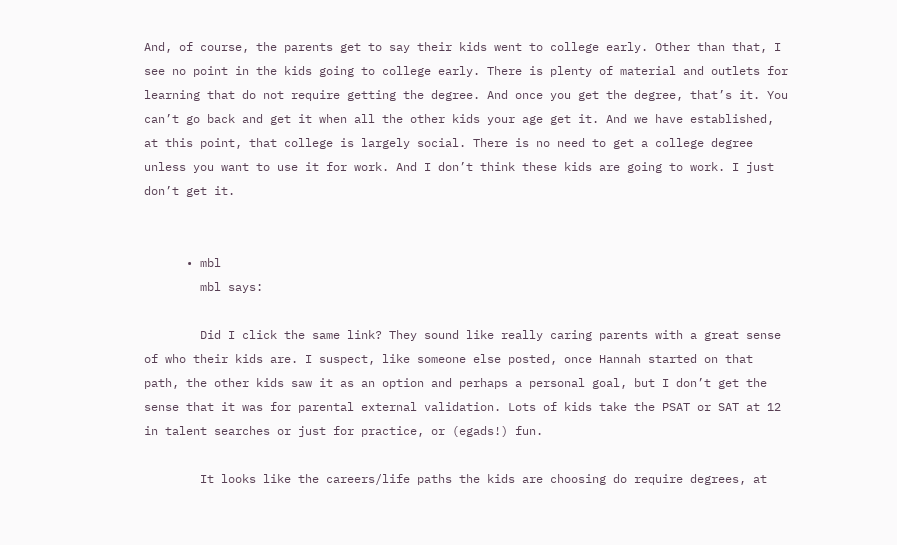And, of course, the parents get to say their kids went to college early. Other than that, I see no point in the kids going to college early. There is plenty of material and outlets for learning that do not require getting the degree. And once you get the degree, that’s it. You can’t go back and get it when all the other kids your age get it. And we have established, at this point, that college is largely social. There is no need to get a college degree unless you want to use it for work. And I don’t think these kids are going to work. I just don’t get it.


      • mbl
        mbl says:

        Did I click the same link? They sound like really caring parents with a great sense of who their kids are. I suspect, like someone else posted, once Hannah started on that path, the other kids saw it as an option and perhaps a personal goal, but I don’t get the sense that it was for parental external validation. Lots of kids take the PSAT or SAT at 12 in talent searches or just for practice, or (egads!) fun.

        It looks like the careers/life paths the kids are choosing do require degrees, at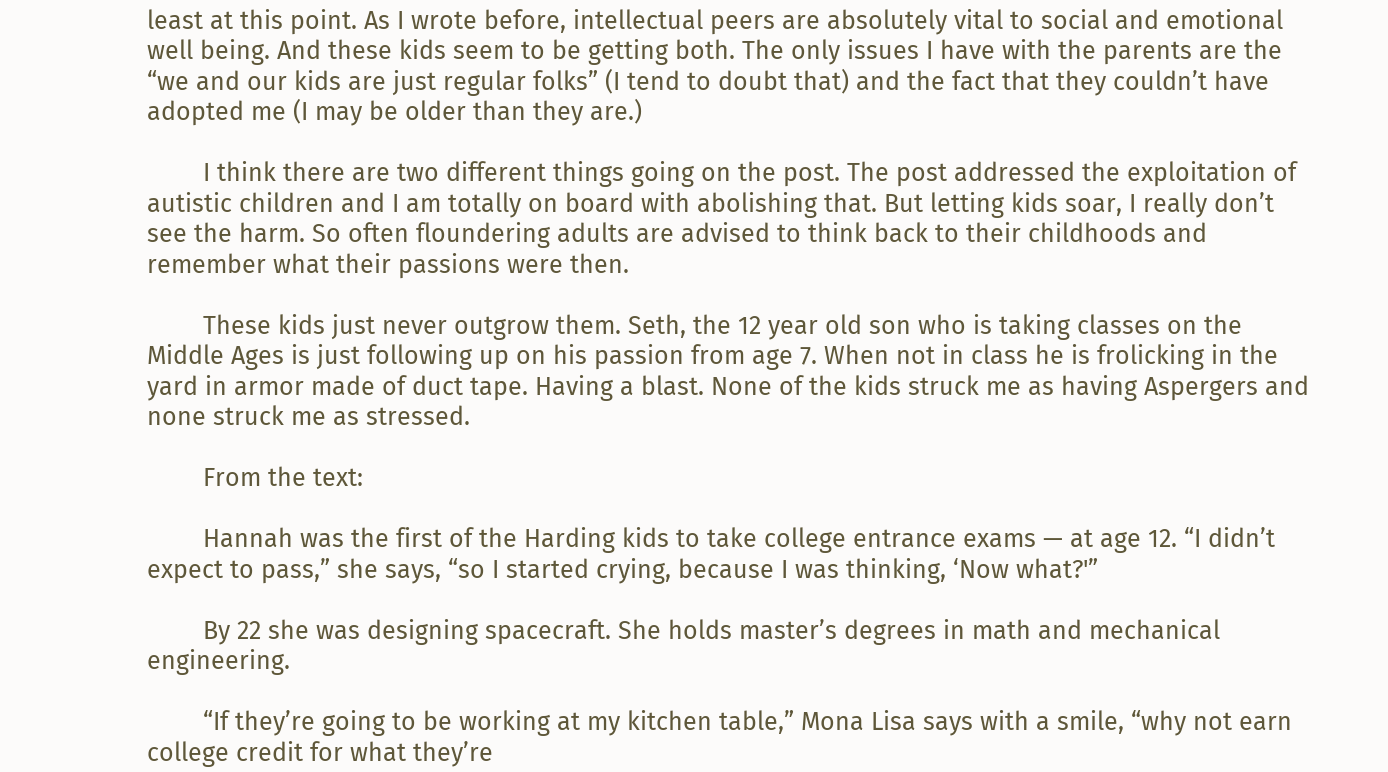least at this point. As I wrote before, intellectual peers are absolutely vital to social and emotional well being. And these kids seem to be getting both. The only issues I have with the parents are the “we and our kids are just regular folks” (I tend to doubt that) and the fact that they couldn’t have adopted me (I may be older than they are.)

        I think there are two different things going on the post. The post addressed the exploitation of autistic children and I am totally on board with abolishing that. But letting kids soar, I really don’t see the harm. So often floundering adults are advised to think back to their childhoods and remember what their passions were then.

        These kids just never outgrow them. Seth, the 12 year old son who is taking classes on the Middle Ages is just following up on his passion from age 7. When not in class he is frolicking in the yard in armor made of duct tape. Having a blast. None of the kids struck me as having Aspergers and none struck me as stressed.

        From the text:

        Hannah was the first of the Harding kids to take college entrance exams — at age 12. “I didn’t expect to pass,” she says, “so I started crying, because I was thinking, ‘Now what?'”

        By 22 she was designing spacecraft. She holds master’s degrees in math and mechanical engineering.

        “If they’re going to be working at my kitchen table,” Mona Lisa says with a smile, “why not earn college credit for what they’re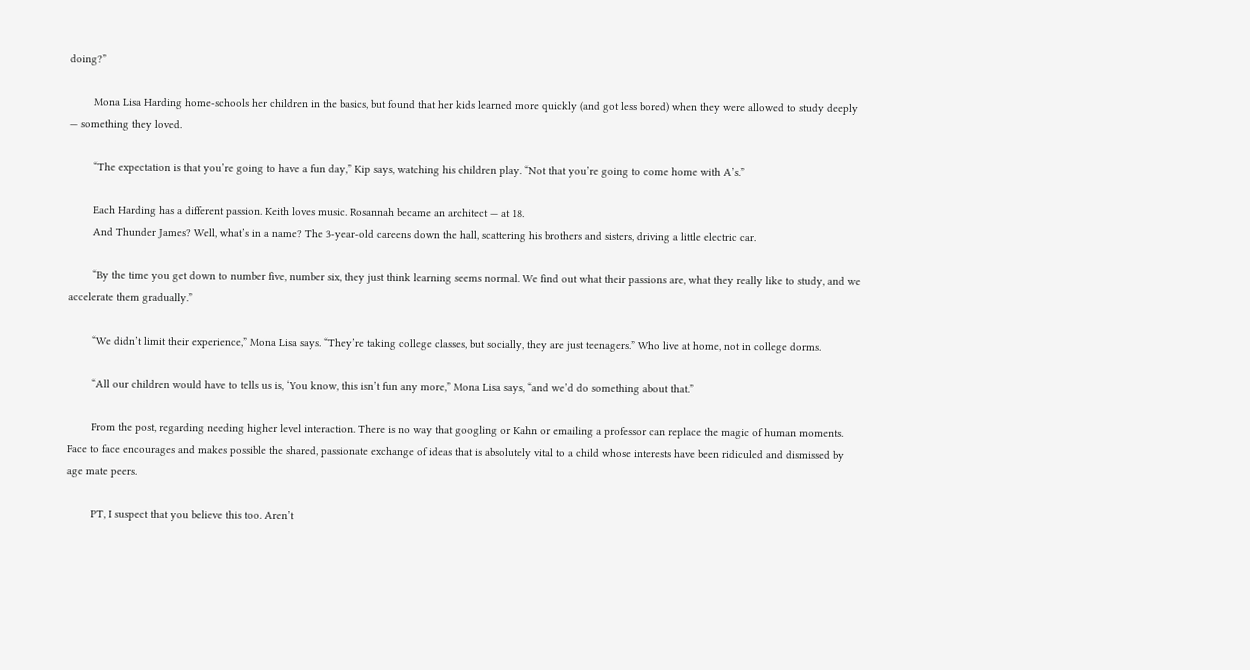doing?”

        Mona Lisa Harding home-schools her children in the basics, but found that her kids learned more quickly (and got less bored) when they were allowed to study deeply — something they loved.

        “The expectation is that you’re going to have a fun day,” Kip says, watching his children play. “Not that you’re going to come home with A’s.”

        Each Harding has a different passion. Keith loves music. Rosannah became an architect — at 18.
        And Thunder James? Well, what’s in a name? The 3-year-old careens down the hall, scattering his brothers and sisters, driving a little electric car.

        “By the time you get down to number five, number six, they just think learning seems normal. We find out what their passions are, what they really like to study, and we accelerate them gradually.”

        “We didn’t limit their experience,” Mona Lisa says. “They’re taking college classes, but socially, they are just teenagers.” Who live at home, not in college dorms.

        “All our children would have to tells us is, ‘You know, this isn’t fun any more,” Mona Lisa says, “and we’d do something about that.”

        From the post, regarding needing higher level interaction. There is no way that googling or Kahn or emailing a professor can replace the magic of human moments. Face to face encourages and makes possible the shared, passionate exchange of ideas that is absolutely vital to a child whose interests have been ridiculed and dismissed by age mate peers.

        PT, I suspect that you believe this too. Aren’t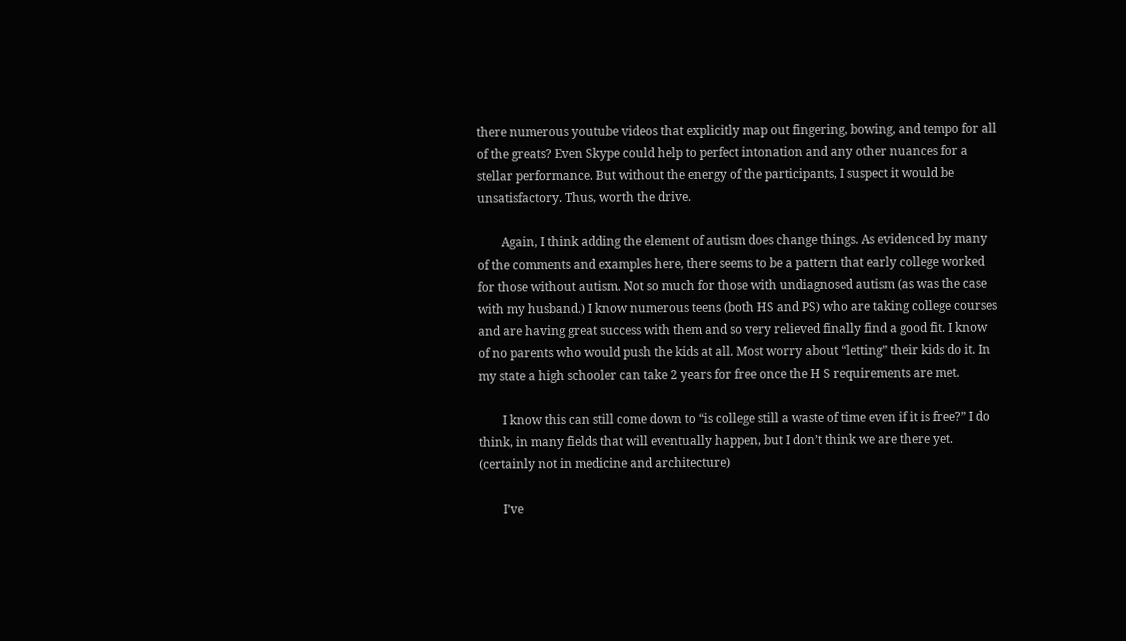there numerous youtube videos that explicitly map out fingering, bowing, and tempo for all of the greats? Even Skype could help to perfect intonation and any other nuances for a stellar performance. But without the energy of the participants, I suspect it would be unsatisfactory. Thus, worth the drive.

        Again, I think adding the element of autism does change things. As evidenced by many of the comments and examples here, there seems to be a pattern that early college worked for those without autism. Not so much for those with undiagnosed autism (as was the case with my husband.) I know numerous teens (both HS and PS) who are taking college courses and are having great success with them and so very relieved finally find a good fit. I know of no parents who would push the kids at all. Most worry about “letting” their kids do it. In my state a high schooler can take 2 years for free once the H S requirements are met.

        I know this can still come down to “is college still a waste of time even if it is free?” I do think, in many fields that will eventually happen, but I don’t think we are there yet. (certainly not in medicine and architecture)

        I’ve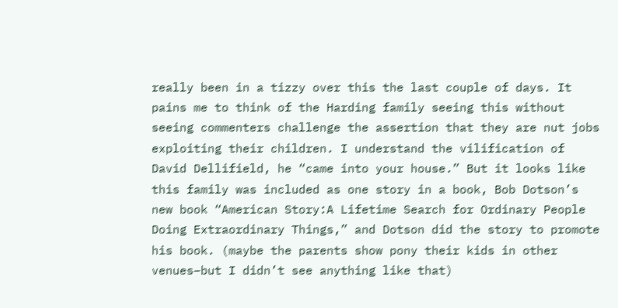really been in a tizzy over this the last couple of days. It pains me to think of the Harding family seeing this without seeing commenters challenge the assertion that they are nut jobs exploiting their children. I understand the vilification of David Dellifield, he “came into your house.” But it looks like this family was included as one story in a book, Bob Dotson’s new book “American Story:A Lifetime Search for Ordinary People Doing Extraordinary Things,” and Dotson did the story to promote his book. (maybe the parents show pony their kids in other venues–but I didn’t see anything like that)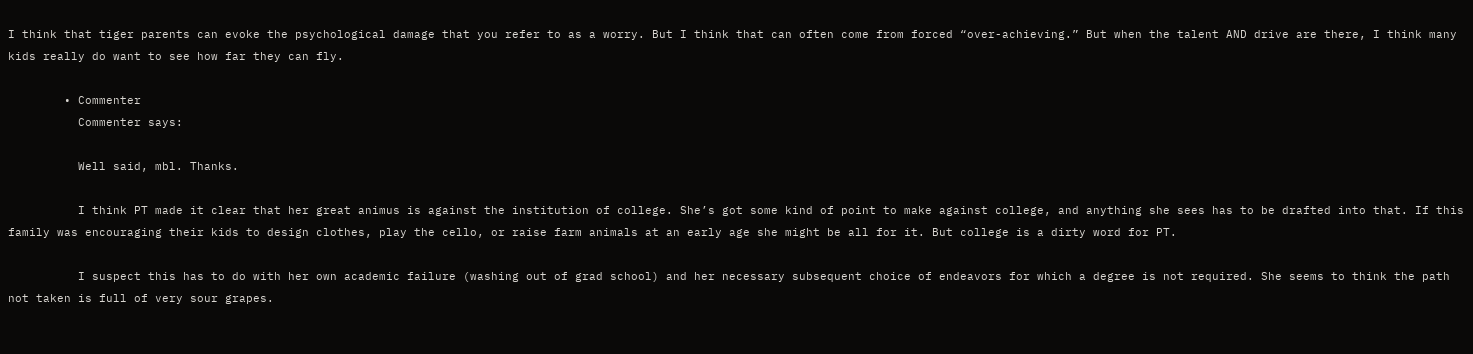I think that tiger parents can evoke the psychological damage that you refer to as a worry. But I think that can often come from forced “over-achieving.” But when the talent AND drive are there, I think many kids really do want to see how far they can fly.

        • Commenter
          Commenter says:

          Well said, mbl. Thanks.

          I think PT made it clear that her great animus is against the institution of college. She’s got some kind of point to make against college, and anything she sees has to be drafted into that. If this family was encouraging their kids to design clothes, play the cello, or raise farm animals at an early age she might be all for it. But college is a dirty word for PT.

          I suspect this has to do with her own academic failure (washing out of grad school) and her necessary subsequent choice of endeavors for which a degree is not required. She seems to think the path not taken is full of very sour grapes.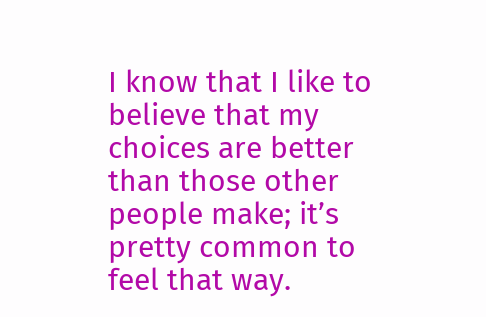I know that I like to believe that my choices are better than those other people make; it’s pretty common to feel that way.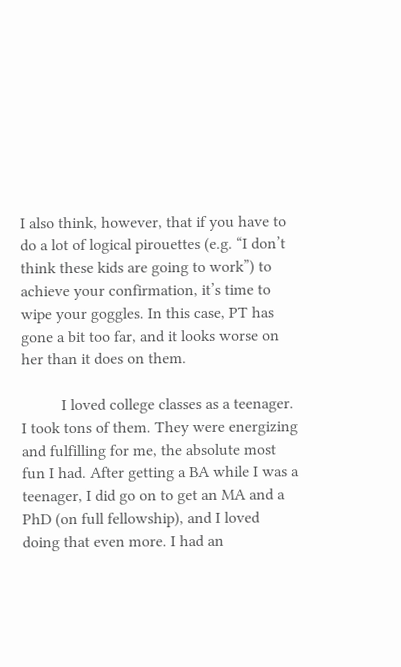I also think, however, that if you have to do a lot of logical pirouettes (e.g. “I don’t think these kids are going to work”) to achieve your confirmation, it’s time to wipe your goggles. In this case, PT has gone a bit too far, and it looks worse on her than it does on them.

          I loved college classes as a teenager. I took tons of them. They were energizing and fulfilling for me, the absolute most fun I had. After getting a BA while I was a teenager, I did go on to get an MA and a PhD (on full fellowship), and I loved doing that even more. I had an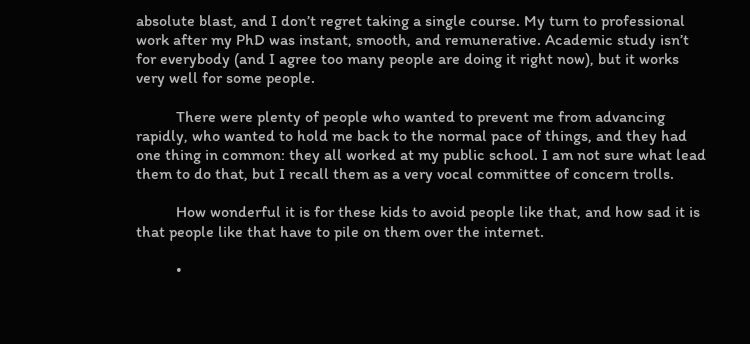absolute blast, and I don’t regret taking a single course. My turn to professional work after my PhD was instant, smooth, and remunerative. Academic study isn’t for everybody (and I agree too many people are doing it right now), but it works very well for some people.

          There were plenty of people who wanted to prevent me from advancing rapidly, who wanted to hold me back to the normal pace of things, and they had one thing in common: they all worked at my public school. I am not sure what lead them to do that, but I recall them as a very vocal committee of concern trolls.

          How wonderful it is for these kids to avoid people like that, and how sad it is that people like that have to pile on them over the internet.

          •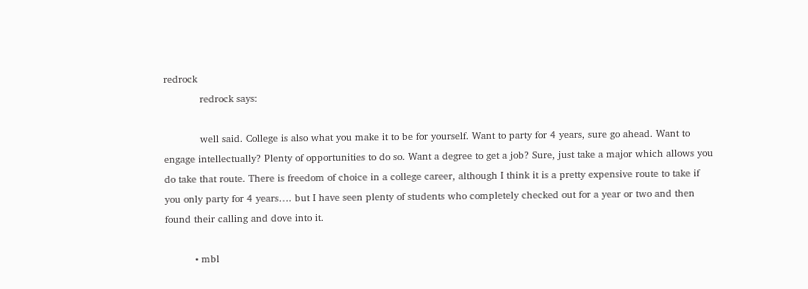redrock
            redrock says:

            well said. College is also what you make it to be for yourself. Want to party for 4 years, sure go ahead. Want to engage intellectually? Plenty of opportunities to do so. Want a degree to get a job? Sure, just take a major which allows you do take that route. There is freedom of choice in a college career, although I think it is a pretty expensive route to take if you only party for 4 years…. but I have seen plenty of students who completely checked out for a year or two and then found their calling and dove into it.

          • mbl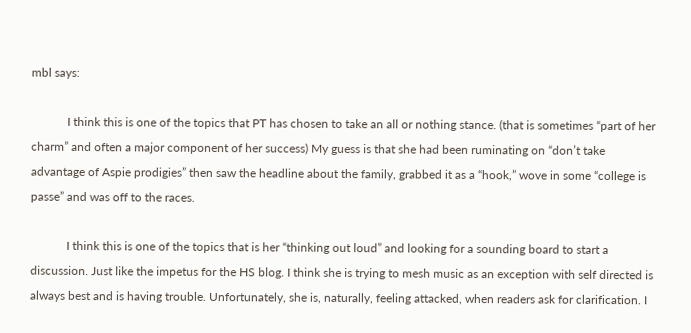mbl says:

            I think this is one of the topics that PT has chosen to take an all or nothing stance. (that is sometimes “part of her charm” and often a major component of her success) My guess is that she had been ruminating on “don’t take advantage of Aspie prodigies” then saw the headline about the family, grabbed it as a “hook,” wove in some “college is passe” and was off to the races.

            I think this is one of the topics that is her “thinking out loud” and looking for a sounding board to start a discussion. Just like the impetus for the HS blog. I think she is trying to mesh music as an exception with self directed is always best and is having trouble. Unfortunately, she is, naturally, feeling attacked, when readers ask for clarification. I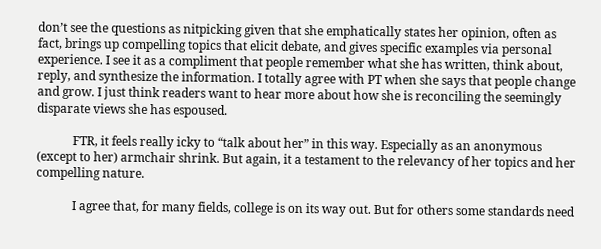don’t see the questions as nitpicking given that she emphatically states her opinion, often as fact, brings up compelling topics that elicit debate, and gives specific examples via personal experience. I see it as a compliment that people remember what she has written, think about, reply, and synthesize the information. I totally agree with PT when she says that people change and grow. I just think readers want to hear more about how she is reconciling the seemingly disparate views she has espoused.

            FTR, it feels really icky to “talk about her” in this way. Especially as an anonymous (except to her) armchair shrink. But again, it a testament to the relevancy of her topics and her compelling nature.

            I agree that, for many fields, college is on its way out. But for others some standards need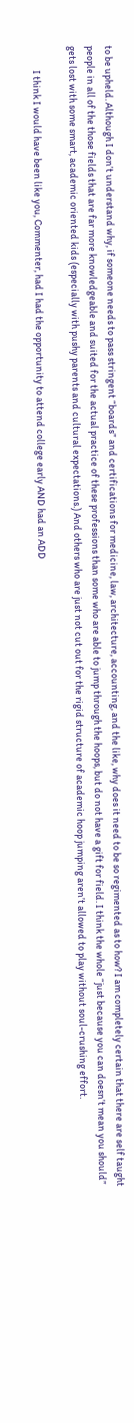to be upheld. Although I don’t understand why, if someone needs to pass stringent “boards” and certifications for medicine, law, architecture, accounting, and the like, why does it need to be so regimented as to how? I am completely certain that there are self taught people in all of the those fields that are far more knowledgeable and suited for the actual practice of these professions than some who are able to jump through the hoops, but do not have a gift for field. I think the whole “just because you can doesn’t mean you should” gets lost with some smart, academic oriented kids (especially with pushy parents and cultural expectations.) And others who are just not cut out for the rigid structure of academic hoop jumping aren’t allowed to play without soul-crushing effort.

            I think I would have been like you, Commenter, had I had the opportunity to attend college early AND had an ADD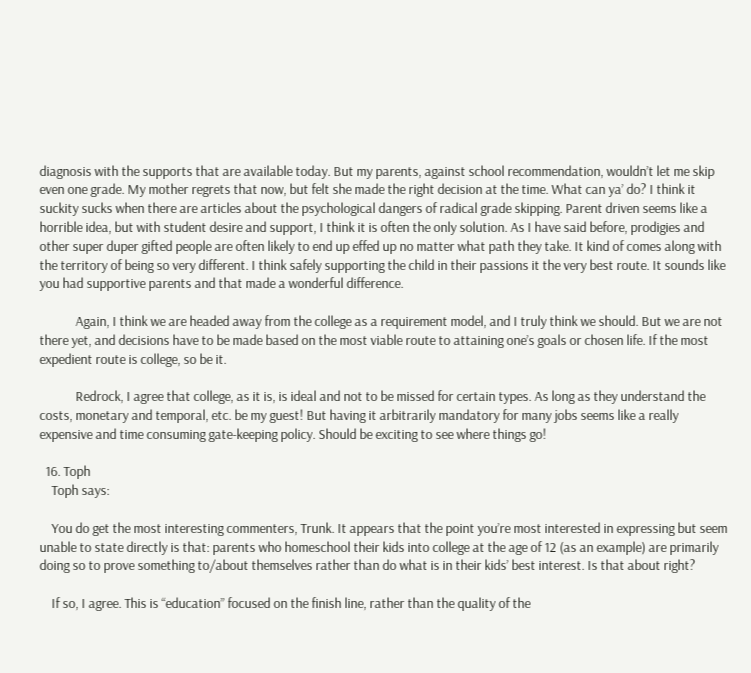diagnosis with the supports that are available today. But my parents, against school recommendation, wouldn’t let me skip even one grade. My mother regrets that now, but felt she made the right decision at the time. What can ya’ do? I think it suckity sucks when there are articles about the psychological dangers of radical grade skipping. Parent driven seems like a horrible idea, but with student desire and support, I think it is often the only solution. As I have said before, prodigies and other super duper gifted people are often likely to end up effed up no matter what path they take. It kind of comes along with the territory of being so very different. I think safely supporting the child in their passions it the very best route. It sounds like you had supportive parents and that made a wonderful difference.

            Again, I think we are headed away from the college as a requirement model, and I truly think we should. But we are not there yet, and decisions have to be made based on the most viable route to attaining one’s goals or chosen life. If the most expedient route is college, so be it.

            Redrock, I agree that college, as it is, is ideal and not to be missed for certain types. As long as they understand the costs, monetary and temporal, etc. be my guest! But having it arbitrarily mandatory for many jobs seems like a really expensive and time consuming gate-keeping policy. Should be exciting to see where things go!

  16. Toph
    Toph says:

    You do get the most interesting commenters, Trunk. It appears that the point you’re most interested in expressing but seem unable to state directly is that: parents who homeschool their kids into college at the age of 12 (as an example) are primarily doing so to prove something to/about themselves rather than do what is in their kids’ best interest. Is that about right?

    If so, I agree. This is “education” focused on the finish line, rather than the quality of the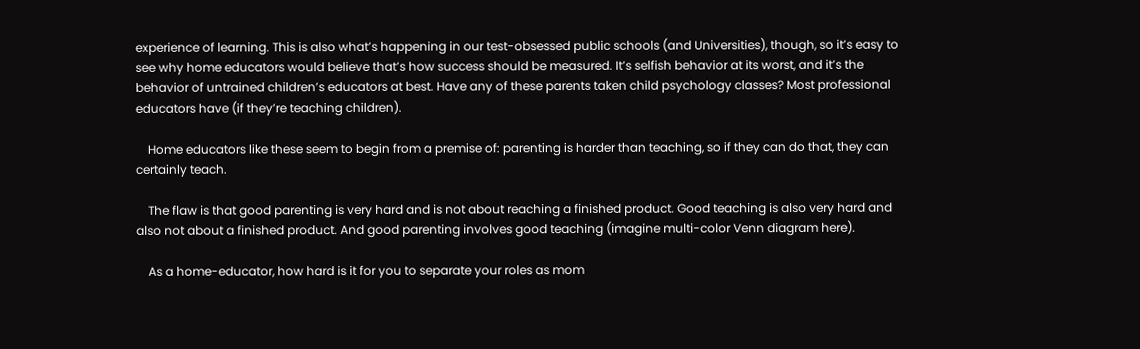experience of learning. This is also what’s happening in our test-obsessed public schools (and Universities), though, so it’s easy to see why home educators would believe that’s how success should be measured. It’s selfish behavior at its worst, and it’s the behavior of untrained children’s educators at best. Have any of these parents taken child psychology classes? Most professional educators have (if they’re teaching children).

    Home educators like these seem to begin from a premise of: parenting is harder than teaching, so if they can do that, they can certainly teach.

    The flaw is that good parenting is very hard and is not about reaching a finished product. Good teaching is also very hard and also not about a finished product. And good parenting involves good teaching (imagine multi-color Venn diagram here).

    As a home-educator, how hard is it for you to separate your roles as mom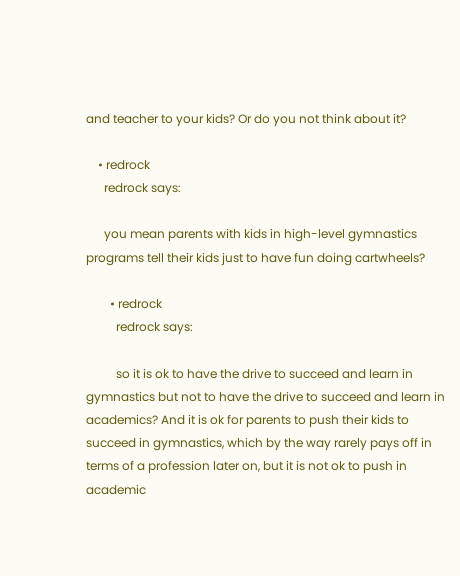and teacher to your kids? Or do you not think about it?

    • redrock
      redrock says:

      you mean parents with kids in high-level gymnastics programs tell their kids just to have fun doing cartwheels?

        • redrock
          redrock says:

          so it is ok to have the drive to succeed and learn in gymnastics but not to have the drive to succeed and learn in academics? And it is ok for parents to push their kids to succeed in gymnastics, which by the way rarely pays off in terms of a profession later on, but it is not ok to push in academic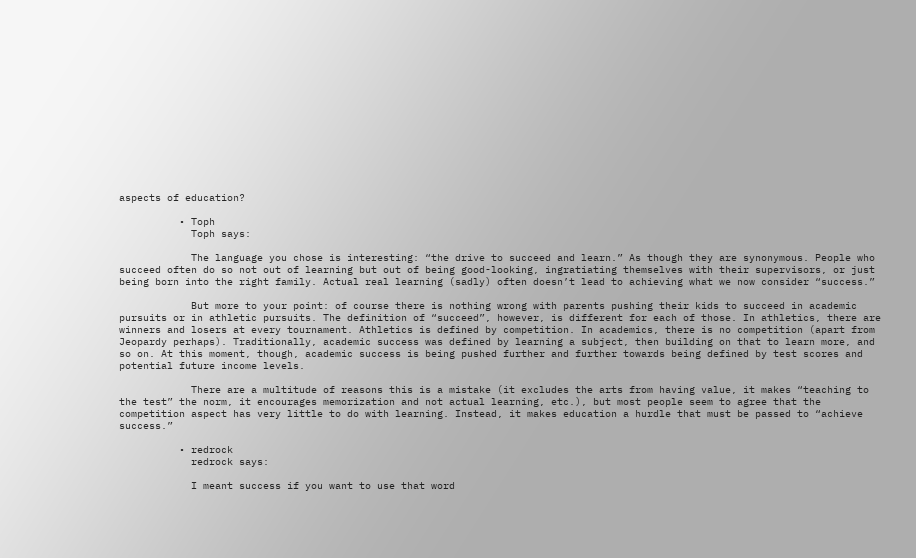aspects of education?

          • Toph
            Toph says:

            The language you chose is interesting: “the drive to succeed and learn.” As though they are synonymous. People who succeed often do so not out of learning but out of being good-looking, ingratiating themselves with their supervisors, or just being born into the right family. Actual real learning (sadly) often doesn’t lead to achieving what we now consider “success.”

            But more to your point: of course there is nothing wrong with parents pushing their kids to succeed in academic pursuits or in athletic pursuits. The definition of “succeed”, however, is different for each of those. In athletics, there are winners and losers at every tournament. Athletics is defined by competition. In academics, there is no competition (apart from Jeopardy perhaps). Traditionally, academic success was defined by learning a subject, then building on that to learn more, and so on. At this moment, though, academic success is being pushed further and further towards being defined by test scores and potential future income levels.

            There are a multitude of reasons this is a mistake (it excludes the arts from having value, it makes “teaching to the test” the norm, it encourages memorization and not actual learning, etc.), but most people seem to agree that the competition aspect has very little to do with learning. Instead, it makes education a hurdle that must be passed to “achieve success.”

          • redrock
            redrock says:

            I meant success if you want to use that word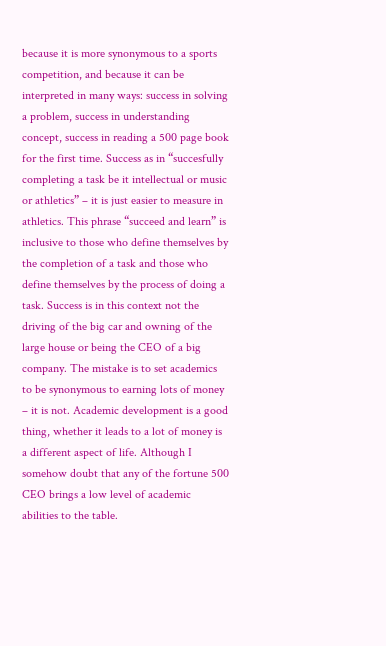because it is more synonymous to a sports competition, and because it can be interpreted in many ways: success in solving a problem, success in understanding concept, success in reading a 500 page book for the first time. Success as in “succesfully completing a task be it intellectual or music or athletics” – it is just easier to measure in athletics. This phrase “succeed and learn” is inclusive to those who define themselves by the completion of a task and those who define themselves by the process of doing a task. Success is in this context not the driving of the big car and owning of the large house or being the CEO of a big company. The mistake is to set academics to be synonymous to earning lots of money – it is not. Academic development is a good thing, whether it leads to a lot of money is a different aspect of life. Although I somehow doubt that any of the fortune 500 CEO brings a low level of academic abilities to the table.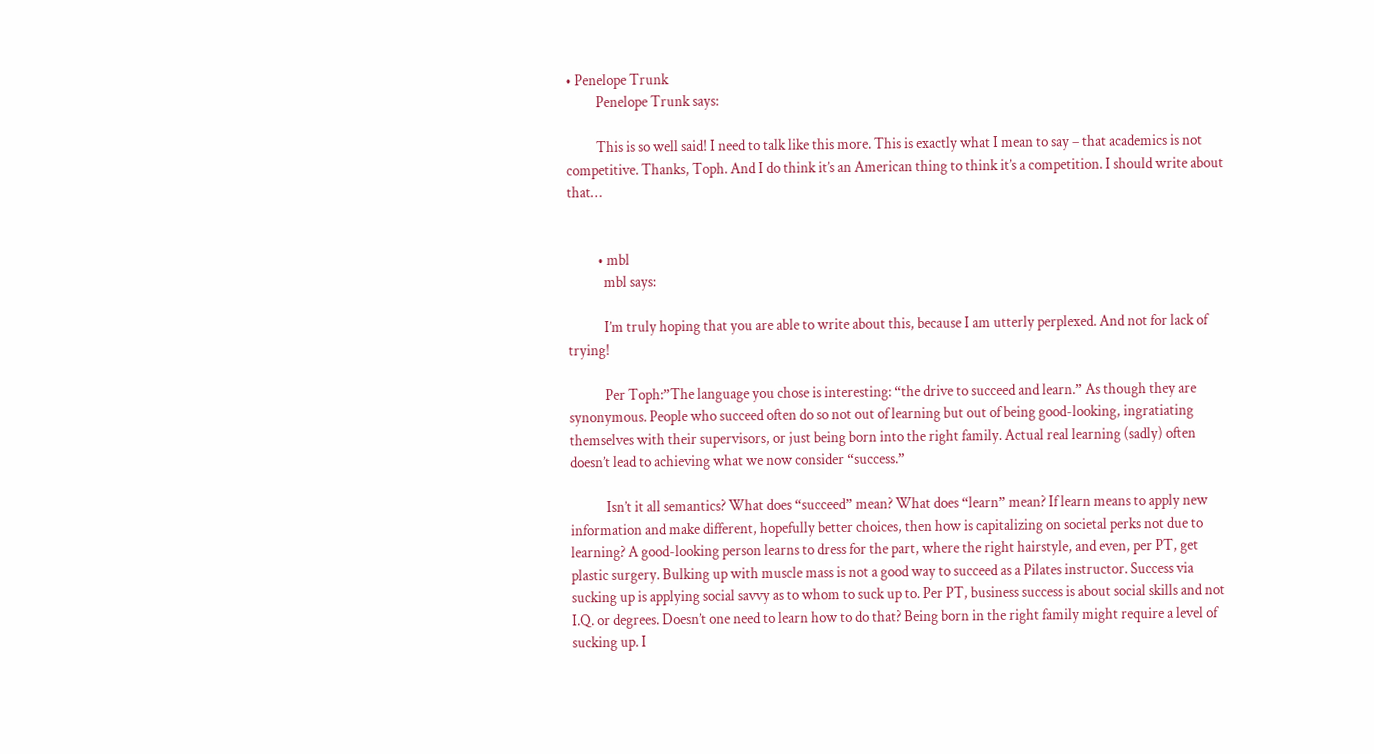• Penelope Trunk
          Penelope Trunk says:

          This is so well said! I need to talk like this more. This is exactly what I mean to say – that academics is not competitive. Thanks, Toph. And I do think it’s an American thing to think it’s a competition. I should write about that…


          • mbl
            mbl says:

            I’m truly hoping that you are able to write about this, because I am utterly perplexed. And not for lack of trying!

            Per Toph:”The language you chose is interesting: “the drive to succeed and learn.” As though they are synonymous. People who succeed often do so not out of learning but out of being good-looking, ingratiating themselves with their supervisors, or just being born into the right family. Actual real learning (sadly) often doesn’t lead to achieving what we now consider “success.”

            Isn’t it all semantics? What does “succeed” mean? What does “learn” mean? If learn means to apply new information and make different, hopefully better choices, then how is capitalizing on societal perks not due to learning? A good-looking person learns to dress for the part, where the right hairstyle, and even, per PT, get plastic surgery. Bulking up with muscle mass is not a good way to succeed as a Pilates instructor. Success via sucking up is applying social savvy as to whom to suck up to. Per PT, business success is about social skills and not I.Q. or degrees. Doesn’t one need to learn how to do that? Being born in the right family might require a level of sucking up. I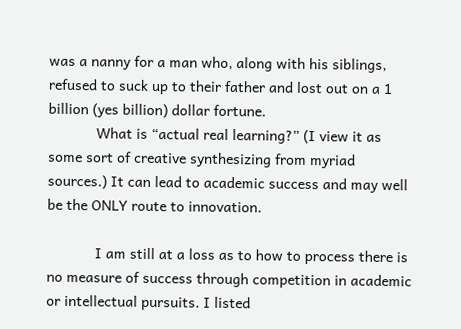was a nanny for a man who, along with his siblings, refused to suck up to their father and lost out on a 1 billion (yes billion) dollar fortune.
            What is “actual real learning?” (I view it as some sort of creative synthesizing from myriad sources.) It can lead to academic success and may well be the ONLY route to innovation.

            I am still at a loss as to how to process there is no measure of success through competition in academic or intellectual pursuits. I listed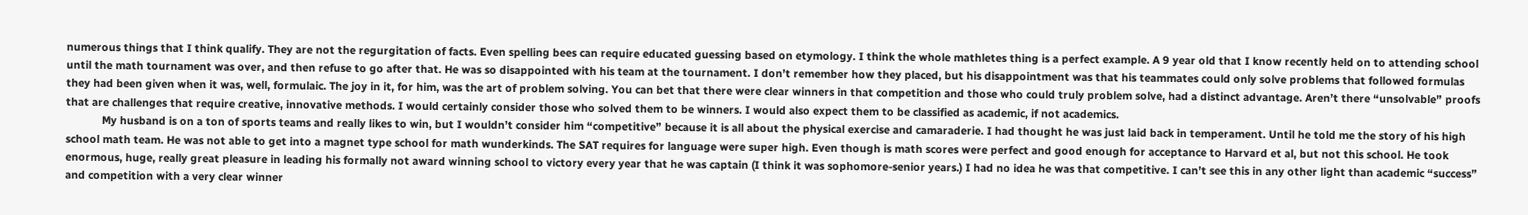numerous things that I think qualify. They are not the regurgitation of facts. Even spelling bees can require educated guessing based on etymology. I think the whole mathletes thing is a perfect example. A 9 year old that I know recently held on to attending school until the math tournament was over, and then refuse to go after that. He was so disappointed with his team at the tournament. I don’t remember how they placed, but his disappointment was that his teammates could only solve problems that followed formulas they had been given when it was, well, formulaic. The joy in it, for him, was the art of problem solving. You can bet that there were clear winners in that competition and those who could truly problem solve, had a distinct advantage. Aren’t there “unsolvable” proofs that are challenges that require creative, innovative methods. I would certainly consider those who solved them to be winners. I would also expect them to be classified as academic, if not academics.
            My husband is on a ton of sports teams and really likes to win, but I wouldn’t consider him “competitive” because it is all about the physical exercise and camaraderie. I had thought he was just laid back in temperament. Until he told me the story of his high school math team. He was not able to get into a magnet type school for math wunderkinds. The SAT requires for language were super high. Even though is math scores were perfect and good enough for acceptance to Harvard et al, but not this school. He took enormous, huge, really great pleasure in leading his formally not award winning school to victory every year that he was captain (I think it was sophomore-senior years.) I had no idea he was that competitive. I can’t see this in any other light than academic “success” and competition with a very clear winner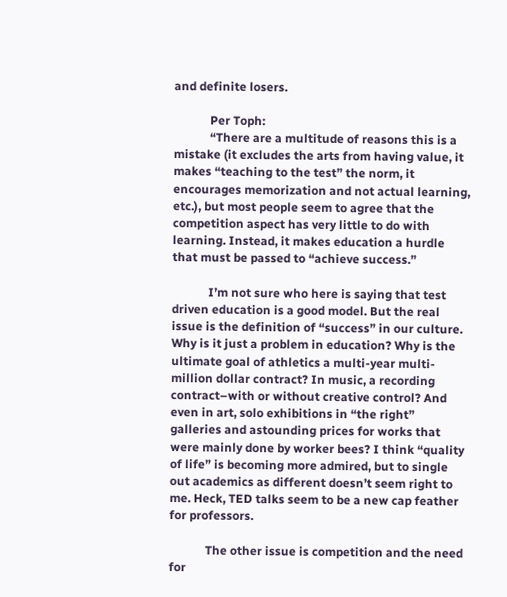and definite losers.

            Per Toph:
            “There are a multitude of reasons this is a mistake (it excludes the arts from having value, it makes “teaching to the test” the norm, it encourages memorization and not actual learning, etc.), but most people seem to agree that the competition aspect has very little to do with learning. Instead, it makes education a hurdle that must be passed to “achieve success.”

            I’m not sure who here is saying that test driven education is a good model. But the real issue is the definition of “success” in our culture. Why is it just a problem in education? Why is the ultimate goal of athletics a multi-year multi-million dollar contract? In music, a recording contract–with or without creative control? And even in art, solo exhibitions in “the right” galleries and astounding prices for works that were mainly done by worker bees? I think “quality of life” is becoming more admired, but to single out academics as different doesn’t seem right to me. Heck, TED talks seem to be a new cap feather for professors.

            The other issue is competition and the need for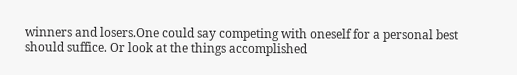winners and losers.One could say competing with oneself for a personal best should suffice. Or look at the things accomplished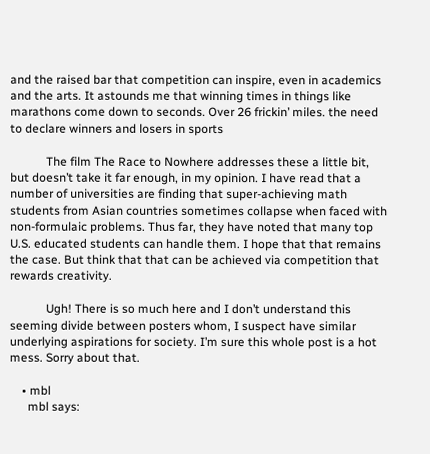and the raised bar that competition can inspire, even in academics and the arts. It astounds me that winning times in things like marathons come down to seconds. Over 26 frickin’ miles. the need to declare winners and losers in sports

            The film The Race to Nowhere addresses these a little bit, but doesn’t take it far enough, in my opinion. I have read that a number of universities are finding that super-achieving math students from Asian countries sometimes collapse when faced with non-formulaic problems. Thus far, they have noted that many top U.S. educated students can handle them. I hope that that remains the case. But think that that can be achieved via competition that rewards creativity.

            Ugh! There is so much here and I don’t understand this seeming divide between posters whom, I suspect have similar underlying aspirations for society. I’m sure this whole post is a hot mess. Sorry about that.

    • mbl
      mbl says: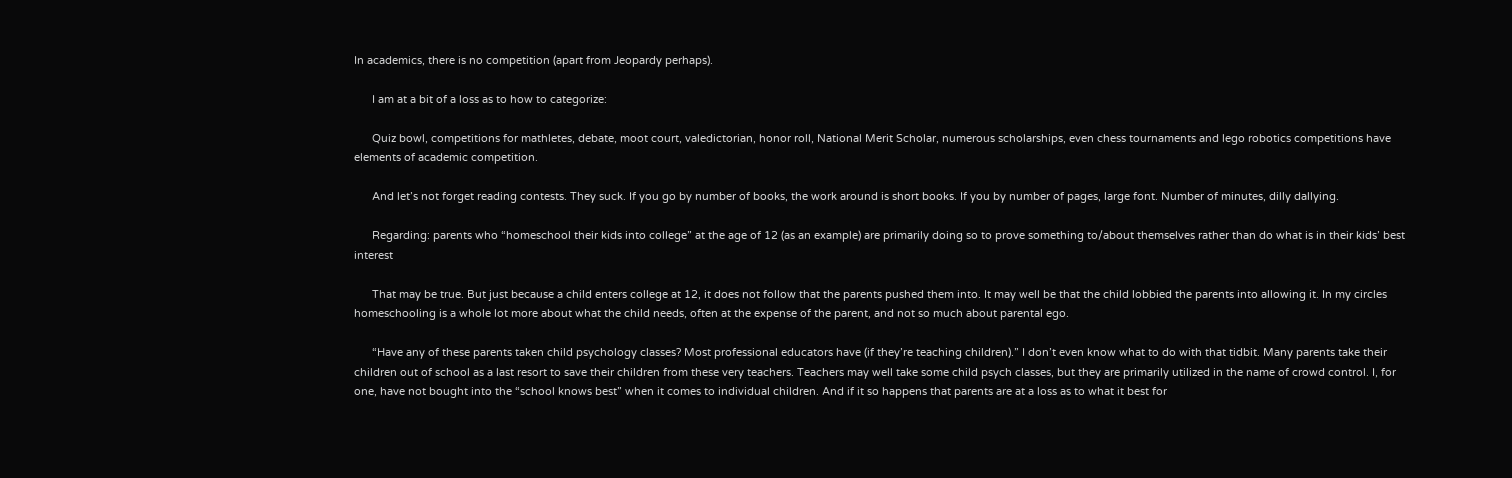In academics, there is no competition (apart from Jeopardy perhaps).

      I am at a bit of a loss as to how to categorize:

      Quiz bowl, competitions for mathletes, debate, moot court, valedictorian, honor roll, National Merit Scholar, numerous scholarships, even chess tournaments and lego robotics competitions have elements of academic competition.

      And let’s not forget reading contests. They suck. If you go by number of books, the work around is short books. If you by number of pages, large font. Number of minutes, dilly dallying.

      Regarding: parents who “homeschool their kids into college” at the age of 12 (as an example) are primarily doing so to prove something to/about themselves rather than do what is in their kids’ best interest

      That may be true. But just because a child enters college at 12, it does not follow that the parents pushed them into. It may well be that the child lobbied the parents into allowing it. In my circles homeschooling is a whole lot more about what the child needs, often at the expense of the parent, and not so much about parental ego.

      “Have any of these parents taken child psychology classes? Most professional educators have (if they’re teaching children).” I don’t even know what to do with that tidbit. Many parents take their children out of school as a last resort to save their children from these very teachers. Teachers may well take some child psych classes, but they are primarily utilized in the name of crowd control. I, for one, have not bought into the “school knows best” when it comes to individual children. And if it so happens that parents are at a loss as to what it best for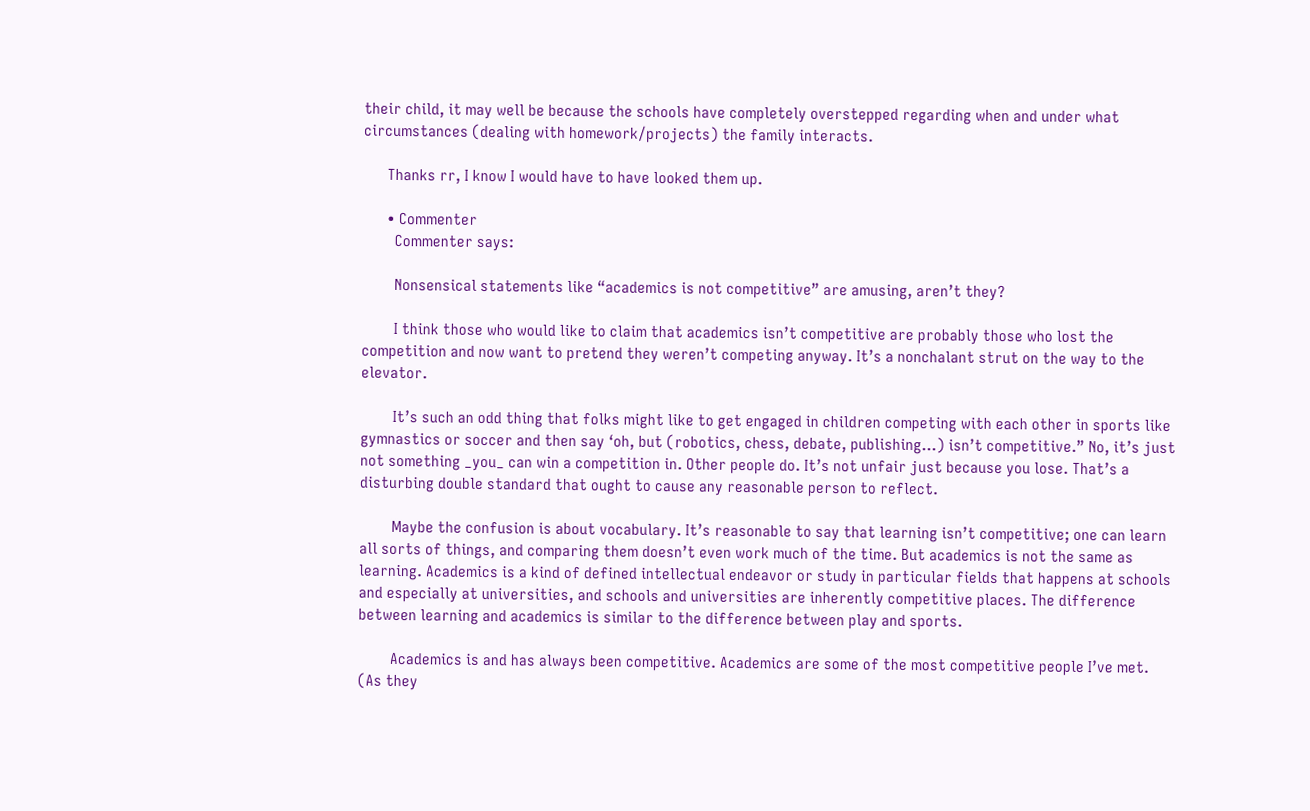their child, it may well be because the schools have completely overstepped regarding when and under what circumstances (dealing with homework/projects) the family interacts.

      Thanks rr, I know I would have to have looked them up.

      • Commenter
        Commenter says:

        Nonsensical statements like “academics is not competitive” are amusing, aren’t they?

        I think those who would like to claim that academics isn’t competitive are probably those who lost the competition and now want to pretend they weren’t competing anyway. It’s a nonchalant strut on the way to the elevator.

        It’s such an odd thing that folks might like to get engaged in children competing with each other in sports like gymnastics or soccer and then say ‘oh, but (robotics, chess, debate, publishing…) isn’t competitive.” No, it’s just not something _you_ can win a competition in. Other people do. It’s not unfair just because you lose. That’s a disturbing double standard that ought to cause any reasonable person to reflect.

        Maybe the confusion is about vocabulary. It’s reasonable to say that learning isn’t competitive; one can learn all sorts of things, and comparing them doesn’t even work much of the time. But academics is not the same as learning. Academics is a kind of defined intellectual endeavor or study in particular fields that happens at schools and especially at universities, and schools and universities are inherently competitive places. The difference between learning and academics is similar to the difference between play and sports.

        Academics is and has always been competitive. Academics are some of the most competitive people I’ve met. (As they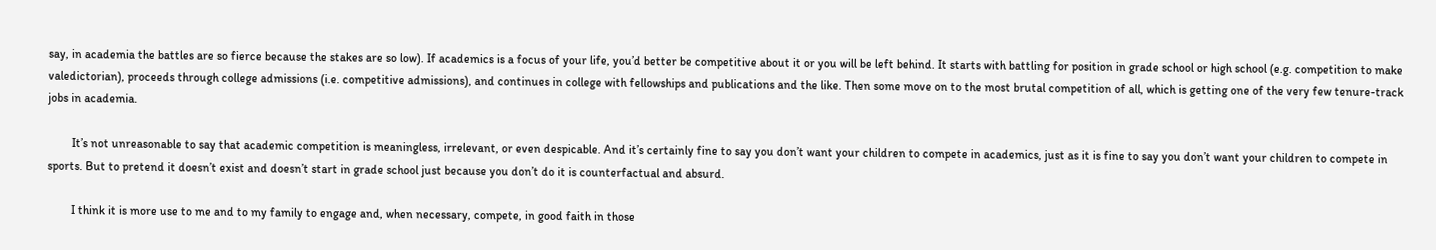say, in academia the battles are so fierce because the stakes are so low). If academics is a focus of your life, you’d better be competitive about it or you will be left behind. It starts with battling for position in grade school or high school (e.g. competition to make valedictorian), proceeds through college admissions (i.e. competitive admissions), and continues in college with fellowships and publications and the like. Then some move on to the most brutal competition of all, which is getting one of the very few tenure-track jobs in academia.

        It’s not unreasonable to say that academic competition is meaningless, irrelevant, or even despicable. And it’s certainly fine to say you don’t want your children to compete in academics, just as it is fine to say you don’t want your children to compete in sports. But to pretend it doesn’t exist and doesn’t start in grade school just because you don’t do it is counterfactual and absurd.

        I think it is more use to me and to my family to engage and, when necessary, compete, in good faith in those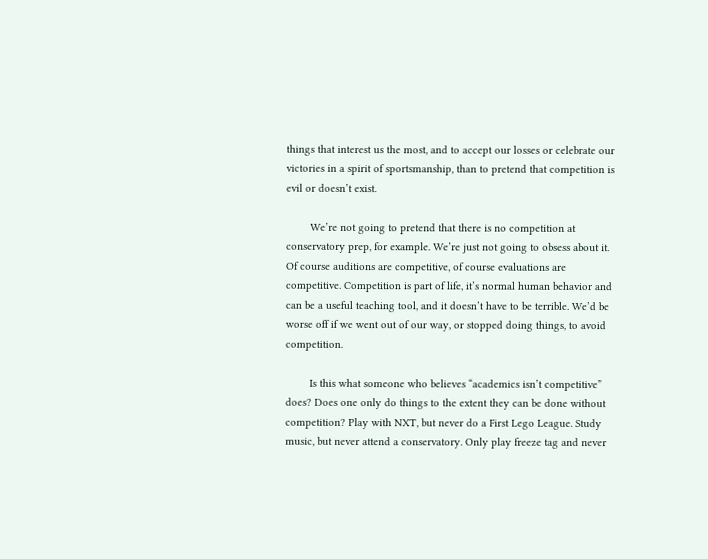things that interest us the most, and to accept our losses or celebrate our victories in a spirit of sportsmanship, than to pretend that competition is evil or doesn’t exist.

        We’re not going to pretend that there is no competition at conservatory prep, for example. We’re just not going to obsess about it. Of course auditions are competitive, of course evaluations are competitive. Competition is part of life, it’s normal human behavior and can be a useful teaching tool, and it doesn’t have to be terrible. We’d be worse off if we went out of our way, or stopped doing things, to avoid competition.

        Is this what someone who believes “academics isn’t competitive” does? Does one only do things to the extent they can be done without competition? Play with NXT, but never do a First Lego League. Study music, but never attend a conservatory. Only play freeze tag and never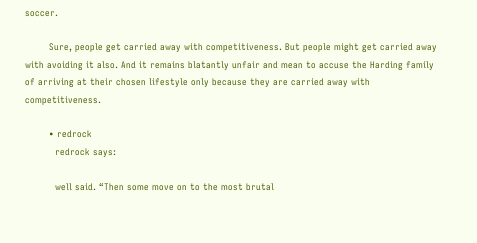soccer.

        Sure, people get carried away with competitiveness. But people might get carried away with avoiding it also. And it remains blatantly unfair and mean to accuse the Harding family of arriving at their chosen lifestyle only because they are carried away with competitiveness.

        • redrock
          redrock says:

          well said. “Then some move on to the most brutal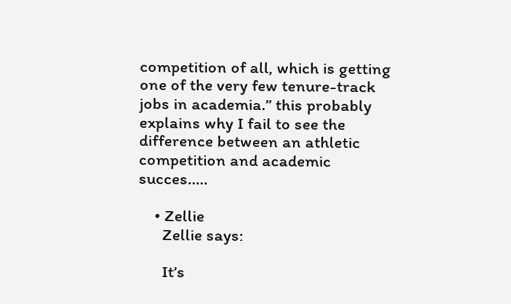competition of all, which is getting one of the very few tenure-track jobs in academia.” this probably explains why I fail to see the difference between an athletic competition and academic succes…..

    • Zellie
      Zellie says:

      It’s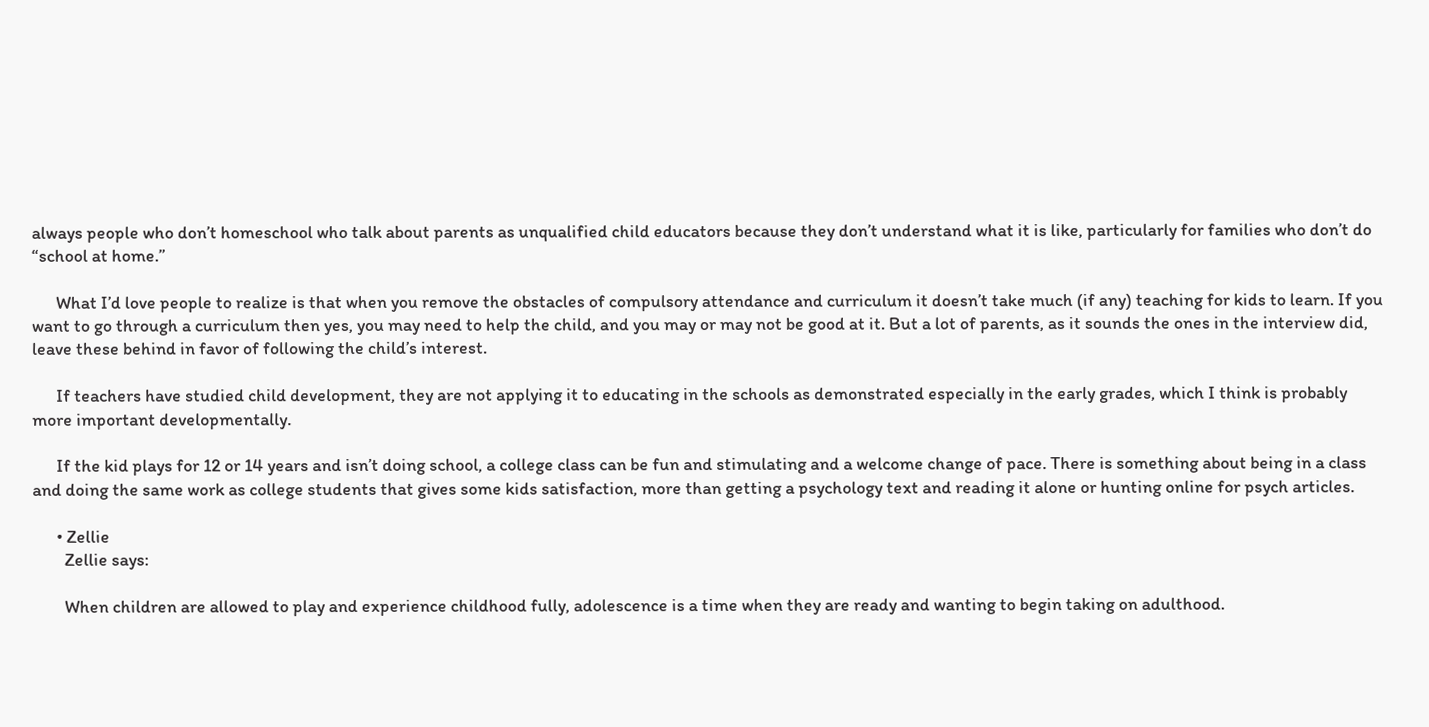always people who don’t homeschool who talk about parents as unqualified child educators because they don’t understand what it is like, particularly for families who don’t do “school at home.”

      What I’d love people to realize is that when you remove the obstacles of compulsory attendance and curriculum it doesn’t take much (if any) teaching for kids to learn. If you want to go through a curriculum then yes, you may need to help the child, and you may or may not be good at it. But a lot of parents, as it sounds the ones in the interview did, leave these behind in favor of following the child’s interest.

      If teachers have studied child development, they are not applying it to educating in the schools as demonstrated especially in the early grades, which I think is probably more important developmentally.

      If the kid plays for 12 or 14 years and isn’t doing school, a college class can be fun and stimulating and a welcome change of pace. There is something about being in a class and doing the same work as college students that gives some kids satisfaction, more than getting a psychology text and reading it alone or hunting online for psych articles.

      • Zellie
        Zellie says:

        When children are allowed to play and experience childhood fully, adolescence is a time when they are ready and wanting to begin taking on adulthood.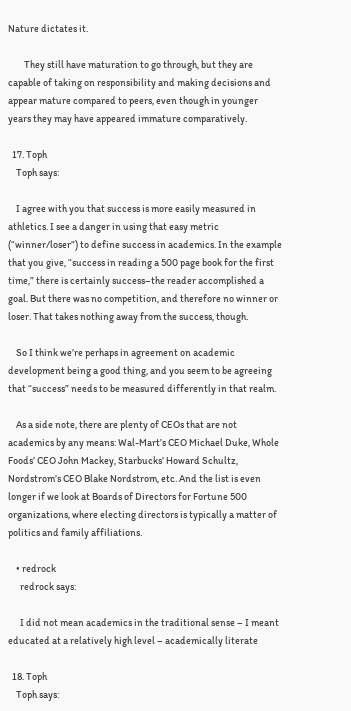Nature dictates it.

        They still have maturation to go through, but they are capable of taking on responsibility and making decisions and appear mature compared to peers, even though in younger years they may have appeared immature comparatively.

  17. Toph
    Toph says:

    I agree with you that success is more easily measured in athletics. I see a danger in using that easy metric (“winner/loser”) to define success in academics. In the example that you give, “success in reading a 500 page book for the first time,” there is certainly success–the reader accomplished a goal. But there was no competition, and therefore no winner or loser. That takes nothing away from the success, though.

    So I think we’re perhaps in agreement on academic development being a good thing, and you seem to be agreeing that “success” needs to be measured differently in that realm.

    As a side note, there are plenty of CEOs that are not academics by any means: Wal-Mart’s CEO Michael Duke, Whole Foods’ CEO John Mackey, Starbucks’ Howard Schultz, Nordstrom’s CEO Blake Nordstrom, etc. And the list is even longer if we look at Boards of Directors for Fortune 500 organizations, where electing directors is typically a matter of politics and family affiliations.

    • redrock
      redrock says:

      I did not mean academics in the traditional sense – I meant educated at a relatively high level – academically literate

  18. Toph
    Toph says: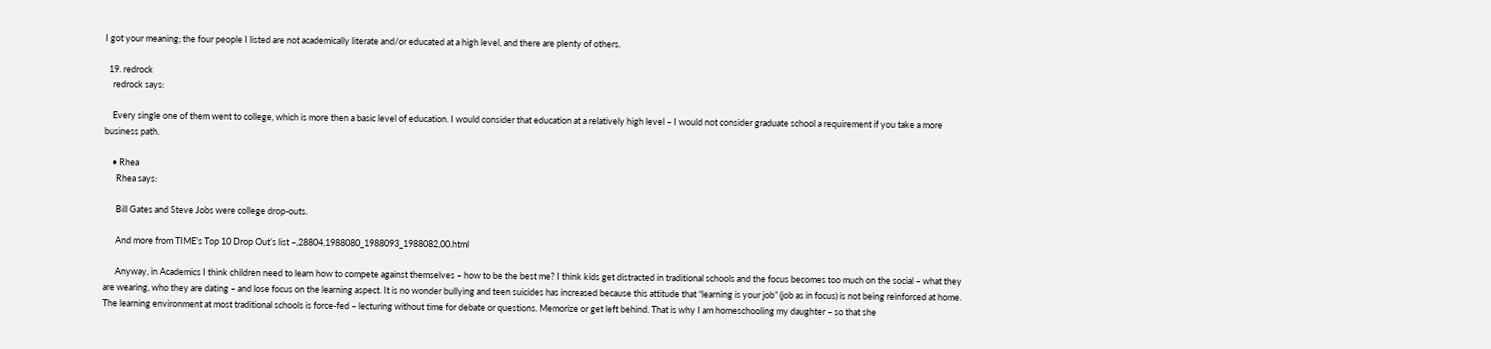I got your meaning; the four people I listed are not academically literate and/or educated at a high level, and there are plenty of others.

  19. redrock
    redrock says:

    Every single one of them went to college, which is more then a basic level of education. I would consider that education at a relatively high level – I would not consider graduate school a requirement if you take a more business path.

    • Rhea
      Rhea says:

      Bill Gates and Steve Jobs were college drop-outs.

      And more from TIME’s Top 10 Drop Out’s list –,28804,1988080_1988093_1988082,00.html

      Anyway, in Academics I think children need to learn how to compete against themselves – how to be the best me? I think kids get distracted in traditional schools and the focus becomes too much on the social – what they are wearing, who they are dating – and lose focus on the learning aspect. It is no wonder bullying and teen suicides has increased because this attitude that “learning is your job” (job as in focus) is not being reinforced at home. The learning environment at most traditional schools is force-fed – lecturing without time for debate or questions. Memorize or get left behind. That is why I am homeschooling my daughter – so that she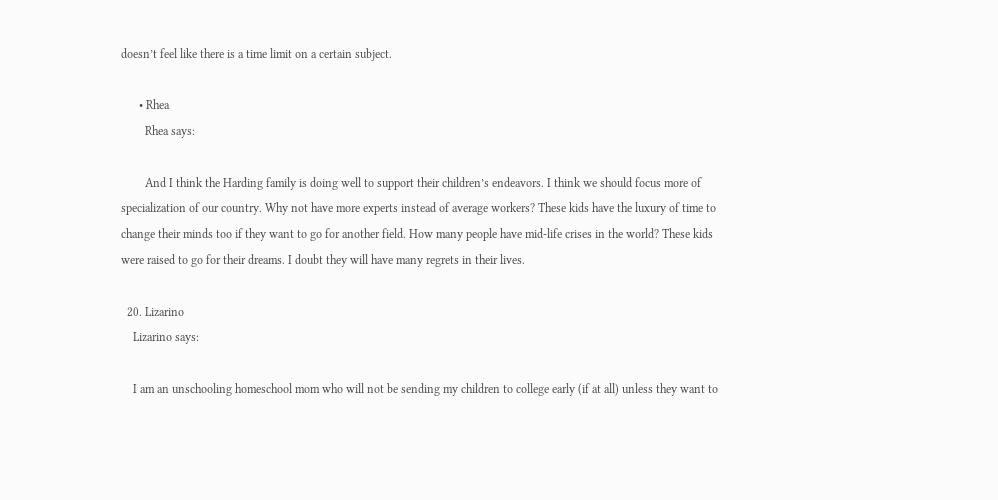doesn’t feel like there is a time limit on a certain subject.

      • Rhea
        Rhea says:

        And I think the Harding family is doing well to support their children’s endeavors. I think we should focus more of specialization of our country. Why not have more experts instead of average workers? These kids have the luxury of time to change their minds too if they want to go for another field. How many people have mid-life crises in the world? These kids were raised to go for their dreams. I doubt they will have many regrets in their lives.

  20. Lizarino
    Lizarino says:

    I am an unschooling homeschool mom who will not be sending my children to college early (if at all) unless they want to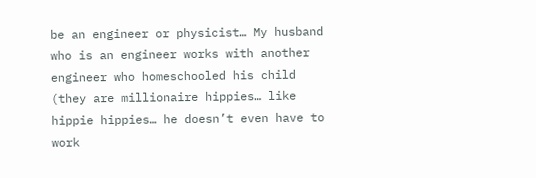be an engineer or physicist… My husband who is an engineer works with another engineer who homeschooled his child (they are millionaire hippies… like hippie hippies… he doesn’t even have to work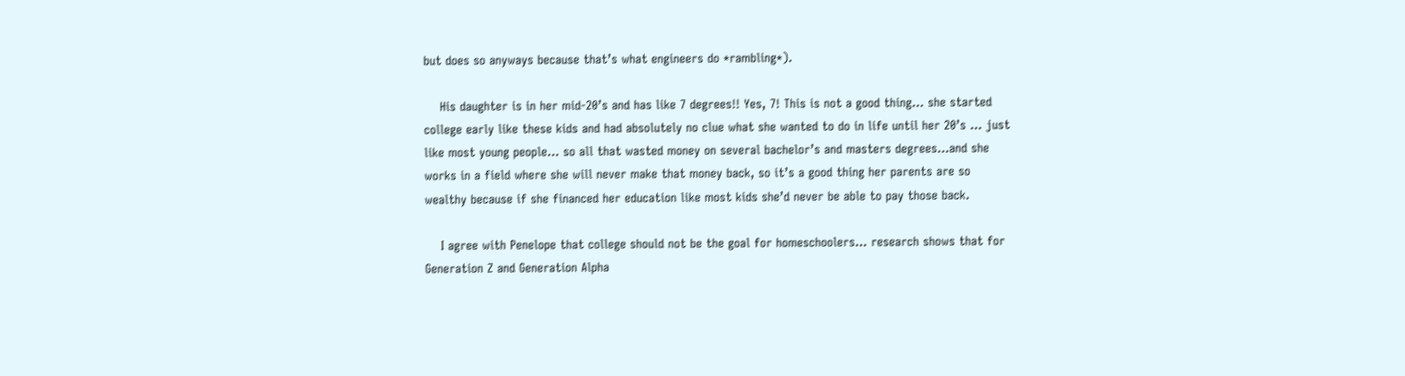but does so anyways because that’s what engineers do *rambling*).

    His daughter is in her mid-20’s and has like 7 degrees!! Yes, 7! This is not a good thing… she started college early like these kids and had absolutely no clue what she wanted to do in life until her 20’s … just like most young people… so all that wasted money on several bachelor’s and masters degrees…and she works in a field where she will never make that money back, so it’s a good thing her parents are so wealthy because if she financed her education like most kids she’d never be able to pay those back.

    I agree with Penelope that college should not be the goal for homeschoolers… research shows that for Generation Z and Generation Alpha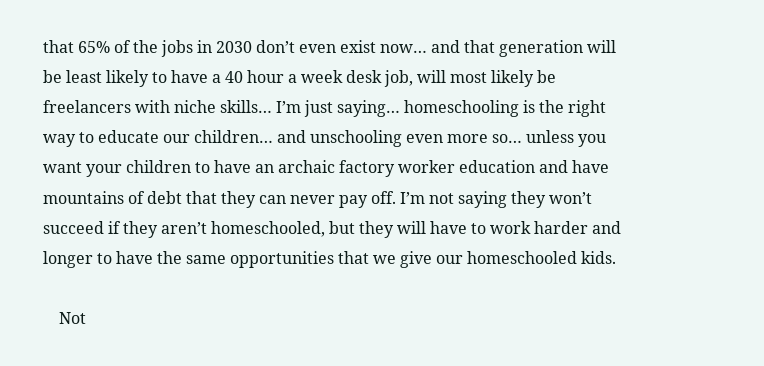that 65% of the jobs in 2030 don’t even exist now… and that generation will be least likely to have a 40 hour a week desk job, will most likely be freelancers with niche skills… I’m just saying… homeschooling is the right way to educate our children… and unschooling even more so… unless you want your children to have an archaic factory worker education and have mountains of debt that they can never pay off. I’m not saying they won’t succeed if they aren’t homeschooled, but they will have to work harder and longer to have the same opportunities that we give our homeschooled kids.

    Not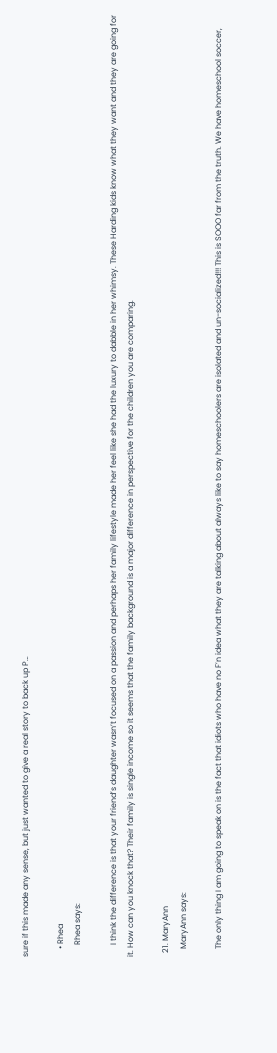sure if this made any sense, but just wanted to give a real story to back up P…

    • Rhea
      Rhea says:

      I think the difference is that your friend’s daughter wasn’t focused on a passion and perhaps her family lifestyle made her feel like she had the luxury to dabble in her whimsy. These Harding kids know what they want and they are going for it. How can you knock that? Their family is single income so it seems that the family background is a major difference in perspective for the children you are comparing.

  21. MaryAnn
    MaryAnn says:

    The only thing I am going to speak on is the fact that idiots who have no F’n idea what they are talking about always like to say homeschoolers are isolated and un-socialized!!! This is SOOO far from the truth. We have homeschool soccer,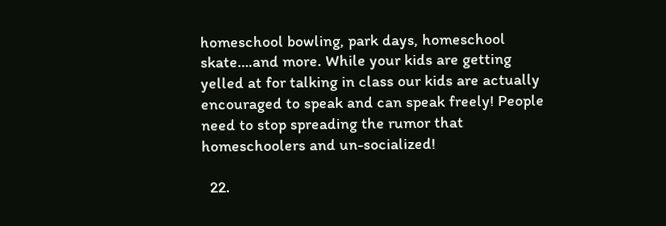homeschool bowling, park days, homeschool skate….and more. While your kids are getting yelled at for talking in class our kids are actually encouraged to speak and can speak freely! People need to stop spreading the rumor that homeschoolers and un-socialized!

  22.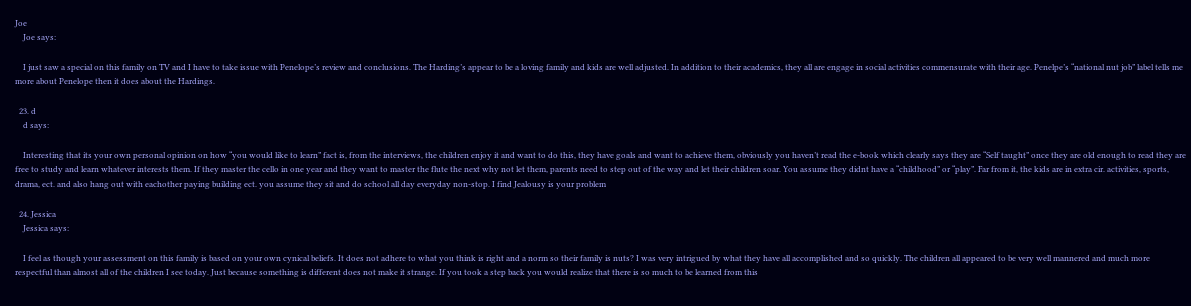Joe
    Joe says:

    I just saw a special on this family on TV and I have to take issue with Penelope’s review and conclusions. The Harding’s appear to be a loving family and kids are well adjusted. In addition to their academics, they all are engage in social activities commensurate with their age. Penelpe’s “national nut job” label tells me more about Penelope then it does about the Hardings.

  23. d
    d says:

    Interesting that its your own personal opinion on how “you would like to learn” fact is, from the interviews, the children enjoy it and want to do this, they have goals and want to achieve them, obviously you haven’t read the e-book which clearly says they are “Self taught” once they are old enough to read they are free to study and learn whatever interests them. If they master the cello in one year and they want to master the flute the next why not let them, parents need to step out of the way and let their children soar. You assume they didnt have a “childhood” or “play”. Far from it, the kids are in extra cir. activities, sports, drama, ect. and also hang out with eachother paying building ect. you assume they sit and do school all day everyday non-stop. I find Jealousy is your problem

  24. Jessica
    Jessica says:

    I feel as though your assessment on this family is based on your own cynical beliefs. It does not adhere to what you think is right and a norm so their family is nuts? I was very intrigued by what they have all accomplished and so quickly. The children all appeared to be very well mannered and much more respectful than almost all of the children I see today. Just because something is different does not make it strange. If you took a step back you would realize that there is so much to be learned from this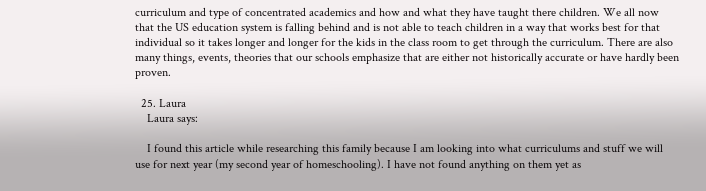curriculum and type of concentrated academics and how and what they have taught there children. We all now that the US education system is falling behind and is not able to teach children in a way that works best for that individual so it takes longer and longer for the kids in the class room to get through the curriculum. There are also many things, events, theories that our schools emphasize that are either not historically accurate or have hardly been proven.

  25. Laura
    Laura says:

    I found this article while researching this family because I am looking into what curriculums and stuff we will use for next year (my second year of homeschooling). I have not found anything on them yet as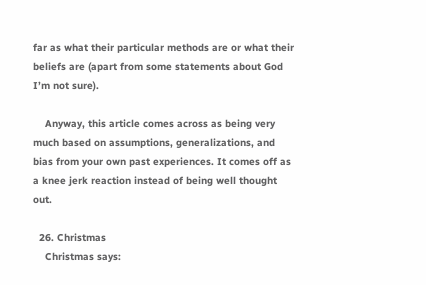far as what their particular methods are or what their beliefs are (apart from some statements about God I’m not sure).

    Anyway, this article comes across as being very much based on assumptions, generalizations, and bias from your own past experiences. It comes off as a knee jerk reaction instead of being well thought out.

  26. Christmas
    Christmas says: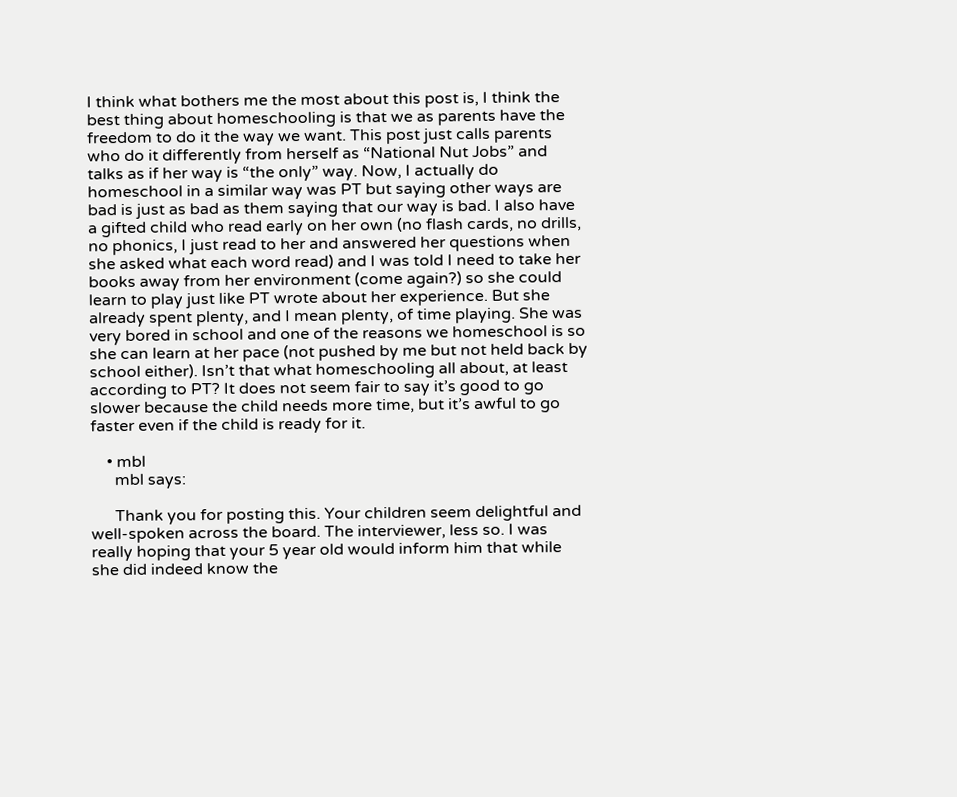I think what bothers me the most about this post is, I think the best thing about homeschooling is that we as parents have the freedom to do it the way we want. This post just calls parents who do it differently from herself as “National Nut Jobs” and talks as if her way is “the only” way. Now, I actually do homeschool in a similar way was PT but saying other ways are bad is just as bad as them saying that our way is bad. I also have a gifted child who read early on her own (no flash cards, no drills, no phonics, I just read to her and answered her questions when she asked what each word read) and I was told I need to take her books away from her environment (come again?) so she could learn to play just like PT wrote about her experience. But she already spent plenty, and I mean plenty, of time playing. She was very bored in school and one of the reasons we homeschool is so she can learn at her pace (not pushed by me but not held back by school either). Isn’t that what homeschooling all about, at least according to PT? It does not seem fair to say it’s good to go slower because the child needs more time, but it’s awful to go faster even if the child is ready for it.

    • mbl
      mbl says:

      Thank you for posting this. Your children seem delightful and well-spoken across the board. The interviewer, less so. I was really hoping that your 5 year old would inform him that while she did indeed know the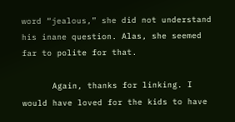word “jealous,” she did not understand his inane question. Alas, she seemed far to polite for that.

      Again, thanks for linking. I would have loved for the kids to have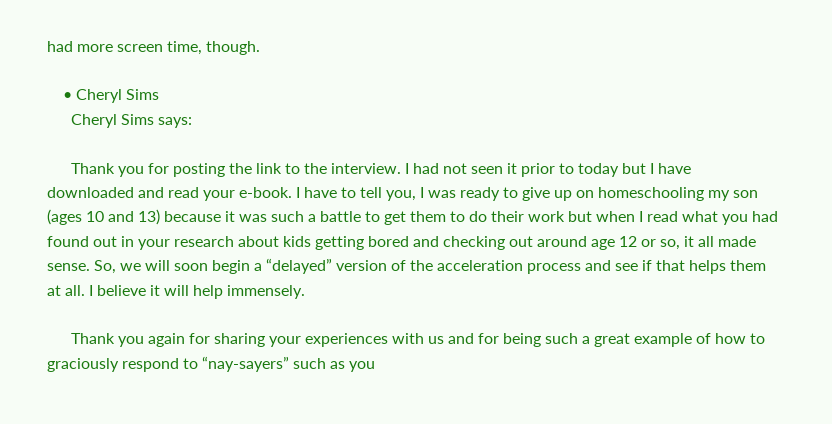had more screen time, though.

    • Cheryl Sims
      Cheryl Sims says:

      Thank you for posting the link to the interview. I had not seen it prior to today but I have downloaded and read your e-book. I have to tell you, I was ready to give up on homeschooling my son (ages 10 and 13) because it was such a battle to get them to do their work but when I read what you had found out in your research about kids getting bored and checking out around age 12 or so, it all made sense. So, we will soon begin a “delayed” version of the acceleration process and see if that helps them at all. I believe it will help immensely.

      Thank you again for sharing your experiences with us and for being such a great example of how to graciously respond to “nay-sayers” such as you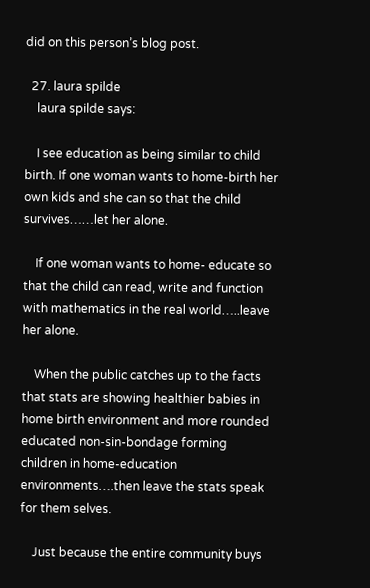did on this person’s blog post.

  27. laura spilde
    laura spilde says:

    I see education as being similar to child birth. If one woman wants to home-birth her own kids and she can so that the child survives……let her alone.

    If one woman wants to home- educate so that the child can read, write and function with mathematics in the real world…..leave her alone.

    When the public catches up to the facts that stats are showing healthier babies in home birth environment and more rounded educated non-sin-bondage forming children in home-education environments….then leave the stats speak for them selves.

    Just because the entire community buys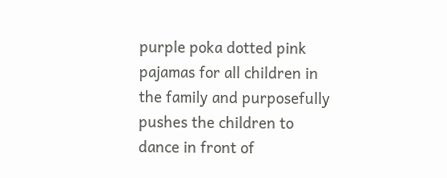purple poka dotted pink pajamas for all children in the family and purposefully pushes the children to dance in front of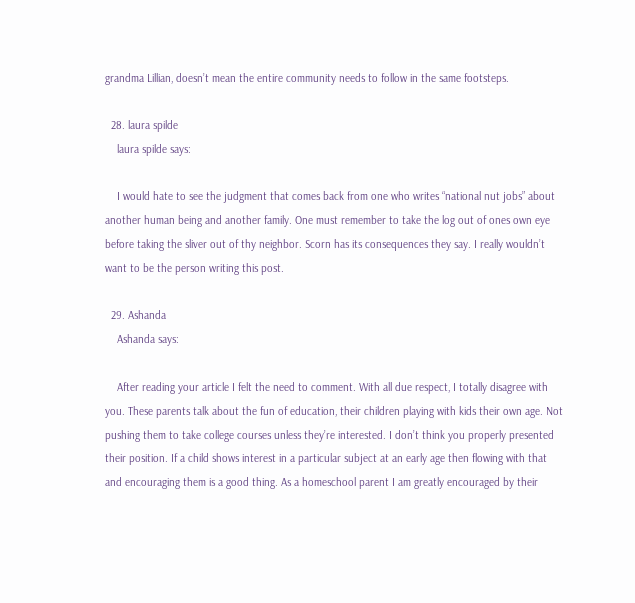grandma Lillian, doesn’t mean the entire community needs to follow in the same footsteps.

  28. laura spilde
    laura spilde says:

    I would hate to see the judgment that comes back from one who writes “national nut jobs” about another human being and another family. One must remember to take the log out of ones own eye before taking the sliver out of thy neighbor. Scorn has its consequences they say. I really wouldn’t want to be the person writing this post.

  29. Ashanda
    Ashanda says:

    After reading your article I felt the need to comment. With all due respect, I totally disagree with you. These parents talk about the fun of education, their children playing with kids their own age. Not pushing them to take college courses unless they’re interested. I don’t think you properly presented their position. If a child shows interest in a particular subject at an early age then flowing with that and encouraging them is a good thing. As a homeschool parent I am greatly encouraged by their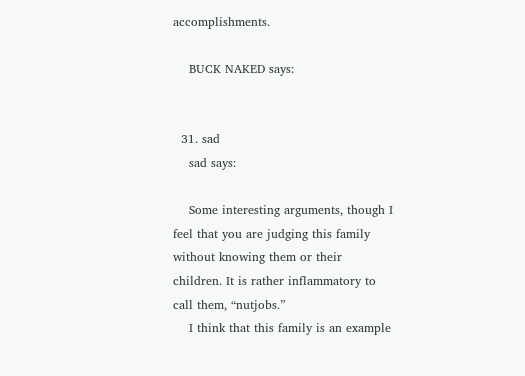accomplishments.

    BUCK NAKED says:


  31. sad
    sad says:

    Some interesting arguments, though I feel that you are judging this family without knowing them or their children. It is rather inflammatory to call them, “nutjobs.”
    I think that this family is an example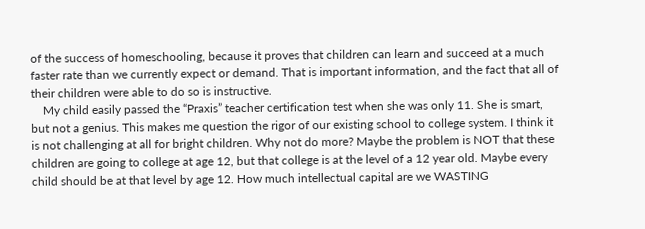of the success of homeschooling, because it proves that children can learn and succeed at a much faster rate than we currently expect or demand. That is important information, and the fact that all of their children were able to do so is instructive.
    My child easily passed the “Praxis” teacher certification test when she was only 11. She is smart, but not a genius. This makes me question the rigor of our existing school to college system. I think it is not challenging at all for bright children. Why not do more? Maybe the problem is NOT that these children are going to college at age 12, but that college is at the level of a 12 year old. Maybe every child should be at that level by age 12. How much intellectual capital are we WASTING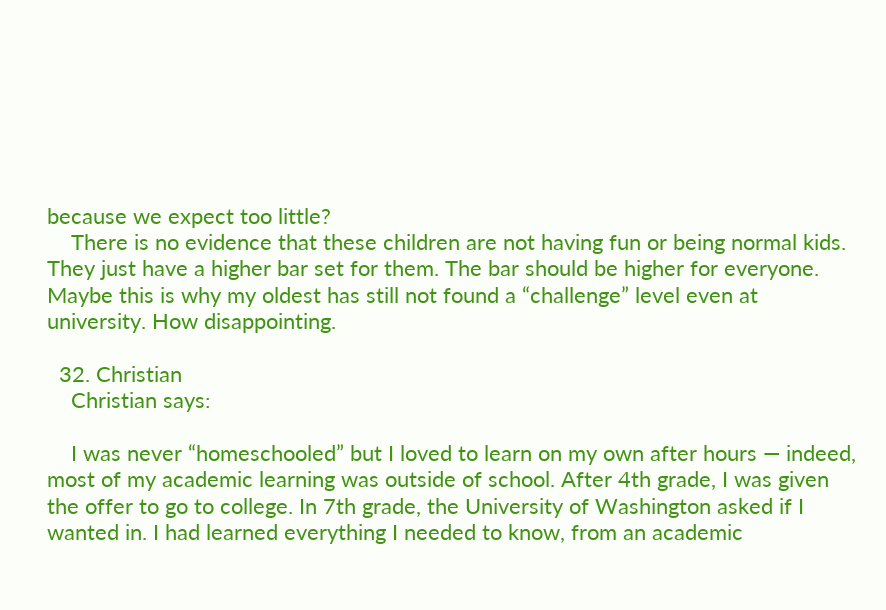because we expect too little?
    There is no evidence that these children are not having fun or being normal kids. They just have a higher bar set for them. The bar should be higher for everyone. Maybe this is why my oldest has still not found a “challenge” level even at university. How disappointing.

  32. Christian
    Christian says:

    I was never “homeschooled” but I loved to learn on my own after hours — indeed, most of my academic learning was outside of school. After 4th grade, I was given the offer to go to college. In 7th grade, the University of Washington asked if I wanted in. I had learned everything I needed to know, from an academic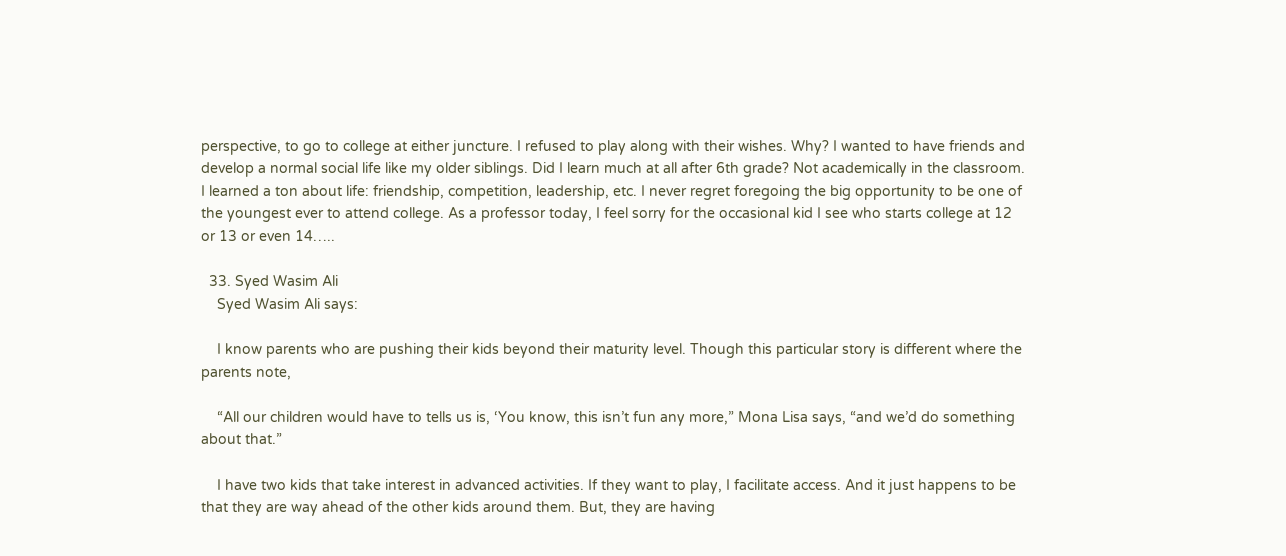perspective, to go to college at either juncture. I refused to play along with their wishes. Why? I wanted to have friends and develop a normal social life like my older siblings. Did I learn much at all after 6th grade? Not academically in the classroom. I learned a ton about life: friendship, competition, leadership, etc. I never regret foregoing the big opportunity to be one of the youngest ever to attend college. As a professor today, I feel sorry for the occasional kid I see who starts college at 12 or 13 or even 14…..

  33. Syed Wasim Ali
    Syed Wasim Ali says:

    I know parents who are pushing their kids beyond their maturity level. Though this particular story is different where the parents note,

    “All our children would have to tells us is, ‘You know, this isn’t fun any more,” Mona Lisa says, “and we’d do something about that.”

    I have two kids that take interest in advanced activities. If they want to play, I facilitate access. And it just happens to be that they are way ahead of the other kids around them. But, they are having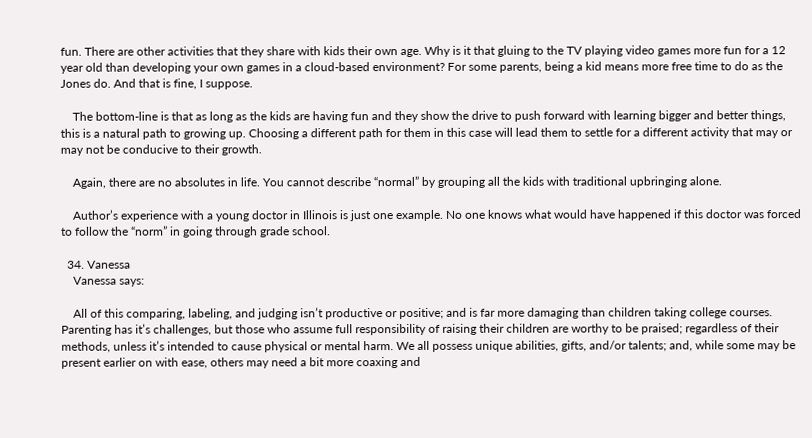fun. There are other activities that they share with kids their own age. Why is it that gluing to the TV playing video games more fun for a 12 year old than developing your own games in a cloud-based environment? For some parents, being a kid means more free time to do as the Jones do. And that is fine, I suppose.

    The bottom-line is that as long as the kids are having fun and they show the drive to push forward with learning bigger and better things, this is a natural path to growing up. Choosing a different path for them in this case will lead them to settle for a different activity that may or may not be conducive to their growth.

    Again, there are no absolutes in life. You cannot describe “normal” by grouping all the kids with traditional upbringing alone.

    Author’s experience with a young doctor in Illinois is just one example. No one knows what would have happened if this doctor was forced to follow the “norm” in going through grade school.

  34. Vanessa
    Vanessa says:

    All of this comparing, labeling, and judging isn’t productive or positive; and is far more damaging than children taking college courses. Parenting has it’s challenges, but those who assume full responsibility of raising their children are worthy to be praised; regardless of their methods, unless it’s intended to cause physical or mental harm. We all possess unique abilities, gifts, and/or talents; and, while some may be present earlier on with ease, others may need a bit more coaxing and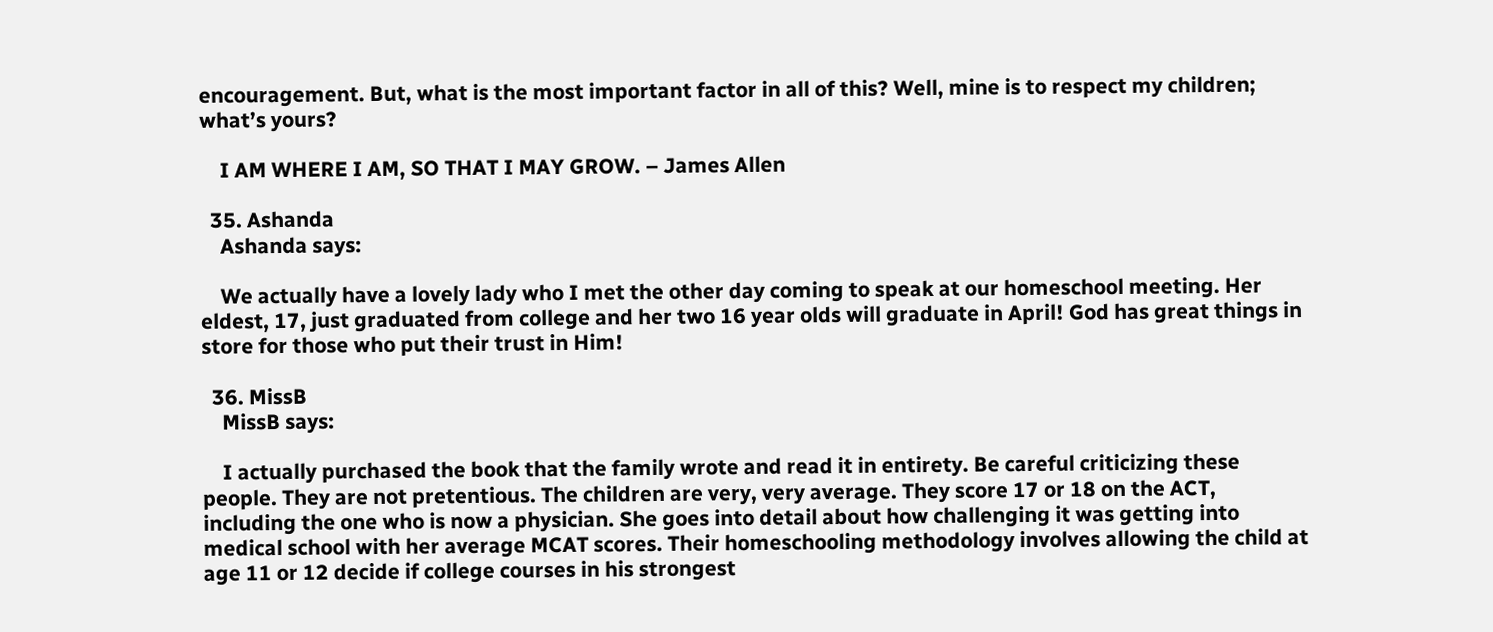encouragement. But, what is the most important factor in all of this? Well, mine is to respect my children; what’s yours?

    I AM WHERE I AM, SO THAT I MAY GROW. – James Allen

  35. Ashanda
    Ashanda says:

    We actually have a lovely lady who I met the other day coming to speak at our homeschool meeting. Her eldest, 17, just graduated from college and her two 16 year olds will graduate in April! God has great things in store for those who put their trust in Him!

  36. MissB
    MissB says:

    I actually purchased the book that the family wrote and read it in entirety. Be careful criticizing these people. They are not pretentious. The children are very, very average. They score 17 or 18 on the ACT, including the one who is now a physician. She goes into detail about how challenging it was getting into medical school with her average MCAT scores. Their homeschooling methodology involves allowing the child at age 11 or 12 decide if college courses in his strongest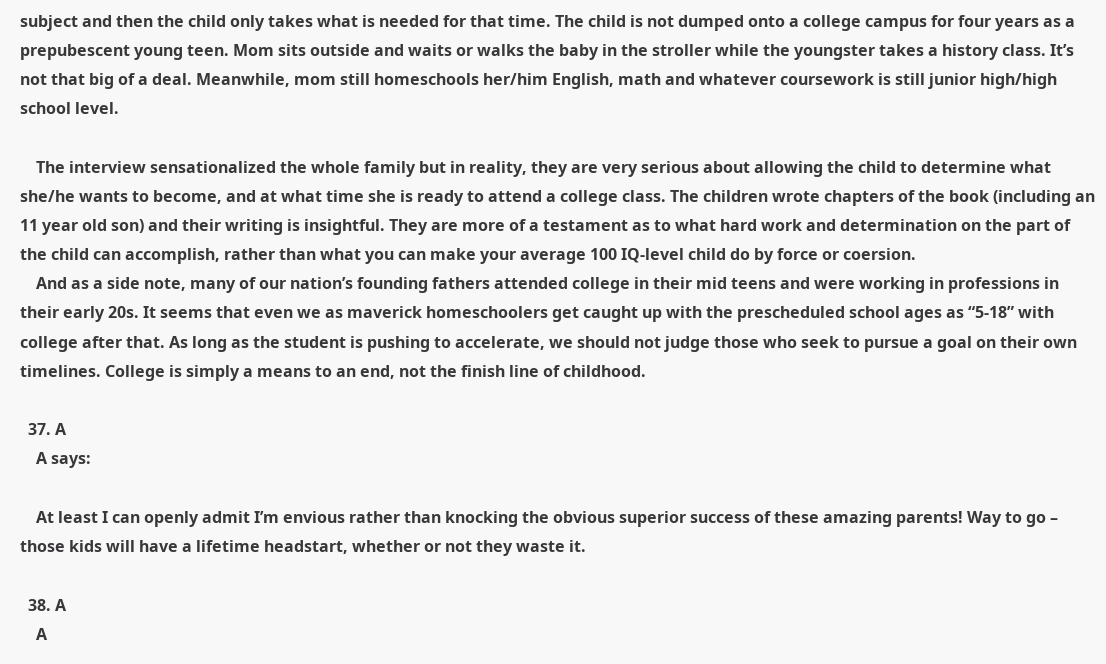subject and then the child only takes what is needed for that time. The child is not dumped onto a college campus for four years as a prepubescent young teen. Mom sits outside and waits or walks the baby in the stroller while the youngster takes a history class. It’s not that big of a deal. Meanwhile, mom still homeschools her/him English, math and whatever coursework is still junior high/high school level.

    The interview sensationalized the whole family but in reality, they are very serious about allowing the child to determine what she/he wants to become, and at what time she is ready to attend a college class. The children wrote chapters of the book (including an 11 year old son) and their writing is insightful. They are more of a testament as to what hard work and determination on the part of the child can accomplish, rather than what you can make your average 100 IQ-level child do by force or coersion.
    And as a side note, many of our nation’s founding fathers attended college in their mid teens and were working in professions in their early 20s. It seems that even we as maverick homeschoolers get caught up with the prescheduled school ages as “5-18” with college after that. As long as the student is pushing to accelerate, we should not judge those who seek to pursue a goal on their own timelines. College is simply a means to an end, not the finish line of childhood.

  37. A
    A says:

    At least I can openly admit I’m envious rather than knocking the obvious superior success of these amazing parents! Way to go – those kids will have a lifetime headstart, whether or not they waste it.

  38. A
    A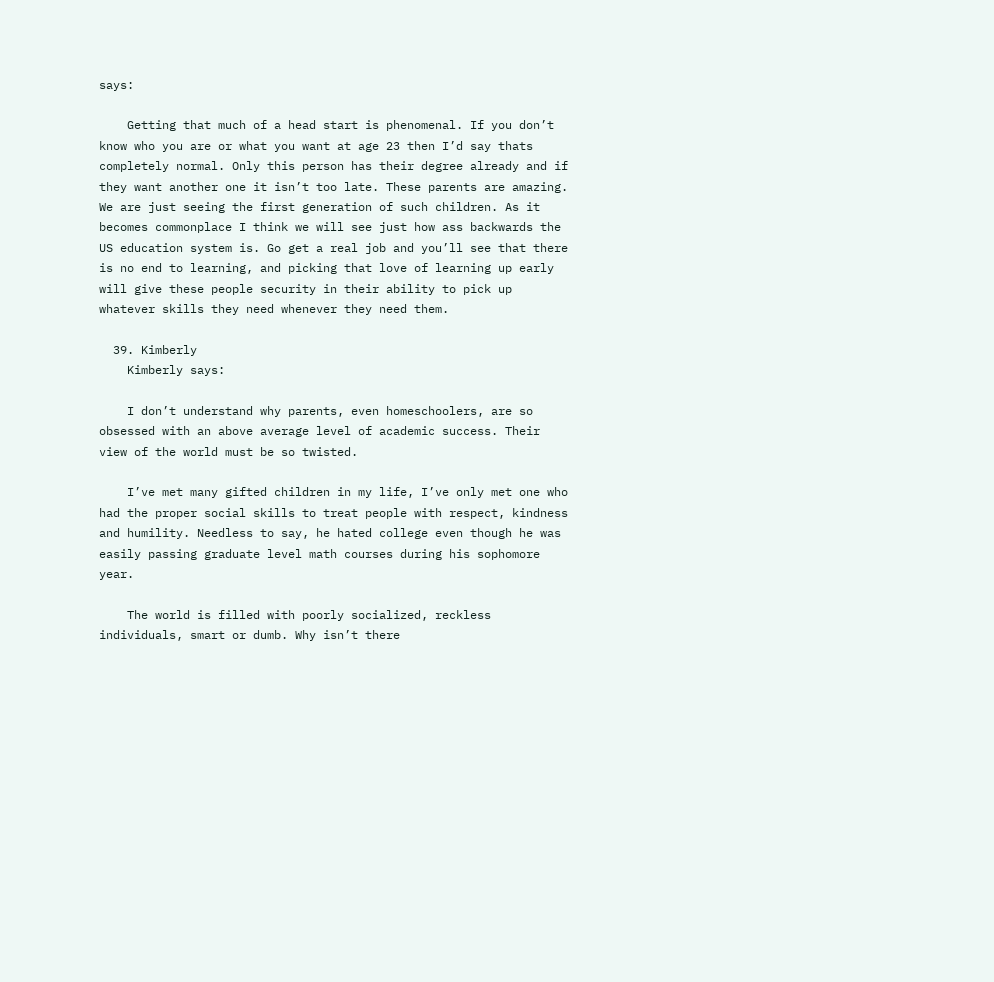says:

    Getting that much of a head start is phenomenal. If you don’t know who you are or what you want at age 23 then I’d say thats completely normal. Only this person has their degree already and if they want another one it isn’t too late. These parents are amazing. We are just seeing the first generation of such children. As it becomes commonplace I think we will see just how ass backwards the US education system is. Go get a real job and you’ll see that there is no end to learning, and picking that love of learning up early will give these people security in their ability to pick up whatever skills they need whenever they need them.

  39. Kimberly
    Kimberly says:

    I don’t understand why parents, even homeschoolers, are so obsessed with an above average level of academic success. Their view of the world must be so twisted.

    I’ve met many gifted children in my life, I’ve only met one who had the proper social skills to treat people with respect, kindness and humility. Needless to say, he hated college even though he was easily passing graduate level math courses during his sophomore year.

    The world is filled with poorly socialized, reckless individuals, smart or dumb. Why isn’t there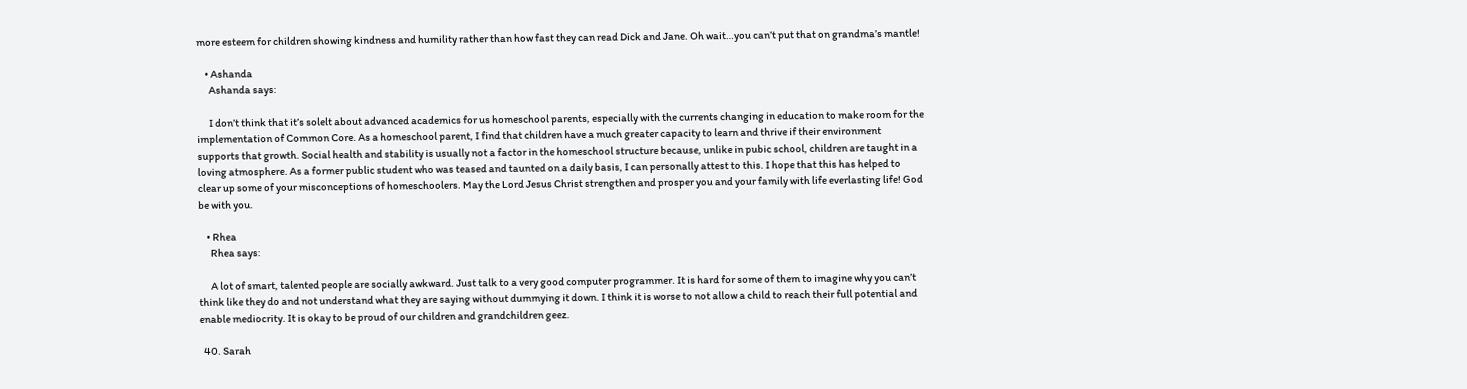more esteem for children showing kindness and humility rather than how fast they can read Dick and Jane. Oh wait…you can’t put that on grandma’s mantle!

    • Ashanda
      Ashanda says:

      I don’t think that it’s solelt about advanced academics for us homeschool parents, especially with the currents changing in education to make room for the implementation of Common Core. As a homeschool parent, I find that children have a much greater capacity to learn and thrive if their environment supports that growth. Social health and stability is usually not a factor in the homeschool structure because, unlike in pubic school, children are taught in a loving atmosphere. As a former public student who was teased and taunted on a daily basis, I can personally attest to this. I hope that this has helped to clear up some of your misconceptions of homeschoolers. May the Lord Jesus Christ strengthen and prosper you and your family with life everlasting life! God be with you.

    • Rhea
      Rhea says:

      A lot of smart, talented people are socially awkward. Just talk to a very good computer programmer. It is hard for some of them to imagine why you can’t think like they do and not understand what they are saying without dummying it down. I think it is worse to not allow a child to reach their full potential and enable mediocrity. It is okay to be proud of our children and grandchildren geez.

  40. Sarah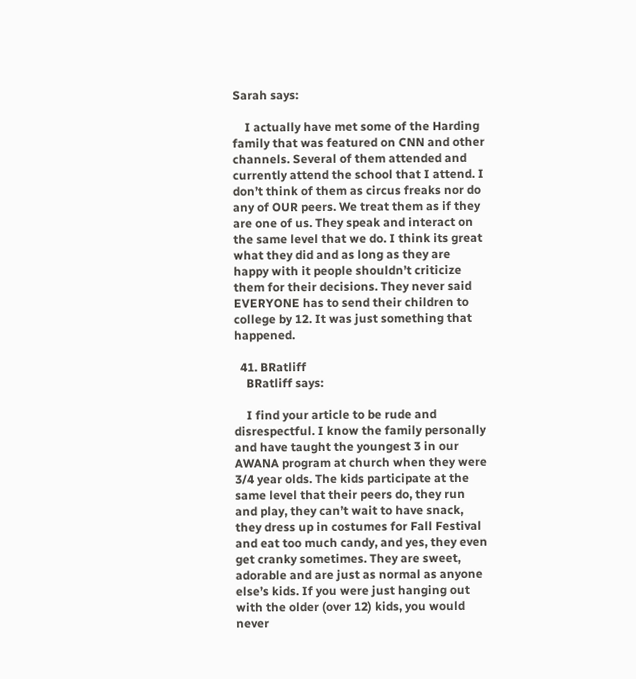Sarah says:

    I actually have met some of the Harding family that was featured on CNN and other channels. Several of them attended and currently attend the school that I attend. I don’t think of them as circus freaks nor do any of OUR peers. We treat them as if they are one of us. They speak and interact on the same level that we do. I think its great what they did and as long as they are happy with it people shouldn’t criticize them for their decisions. They never said EVERYONE has to send their children to college by 12. It was just something that happened.

  41. BRatliff
    BRatliff says:

    I find your article to be rude and disrespectful. I know the family personally and have taught the youngest 3 in our AWANA program at church when they were 3/4 year olds. The kids participate at the same level that their peers do, they run and play, they can’t wait to have snack, they dress up in costumes for Fall Festival and eat too much candy, and yes, they even get cranky sometimes. They are sweet, adorable and are just as normal as anyone else’s kids. If you were just hanging out with the older (over 12) kids, you would never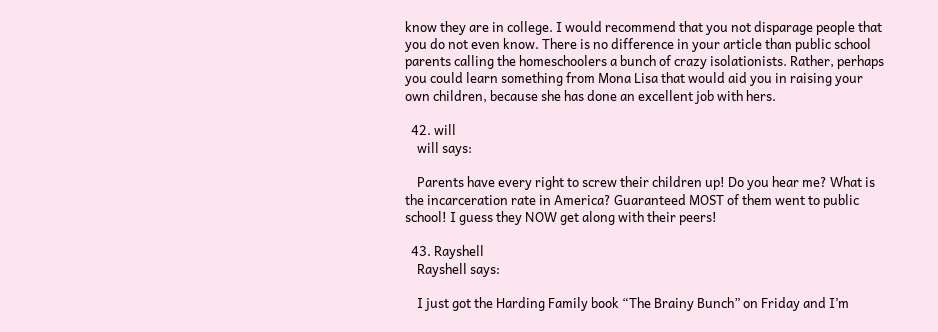know they are in college. I would recommend that you not disparage people that you do not even know. There is no difference in your article than public school parents calling the homeschoolers a bunch of crazy isolationists. Rather, perhaps you could learn something from Mona Lisa that would aid you in raising your own children, because she has done an excellent job with hers.

  42. will
    will says:

    Parents have every right to screw their children up! Do you hear me? What is the incarceration rate in America? Guaranteed MOST of them went to public school! I guess they NOW get along with their peers!

  43. Rayshell
    Rayshell says:

    I just got the Harding Family book “The Brainy Bunch” on Friday and I’m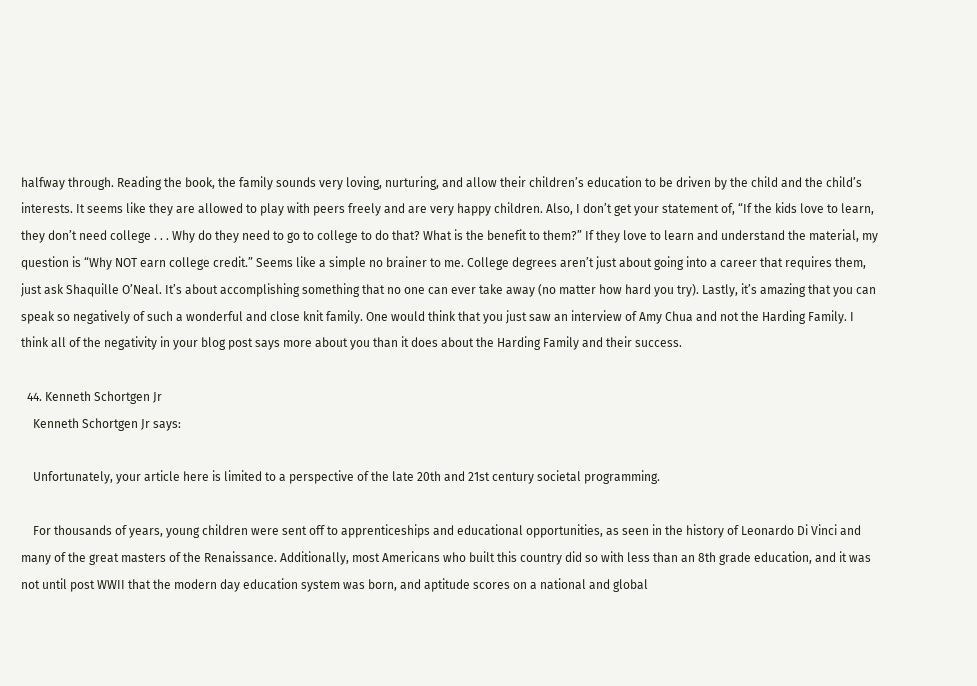halfway through. Reading the book, the family sounds very loving, nurturing, and allow their children’s education to be driven by the child and the child’s interests. It seems like they are allowed to play with peers freely and are very happy children. Also, I don’t get your statement of, “If the kids love to learn, they don’t need college . . . Why do they need to go to college to do that? What is the benefit to them?” If they love to learn and understand the material, my question is “Why NOT earn college credit.” Seems like a simple no brainer to me. College degrees aren’t just about going into a career that requires them, just ask Shaquille O’Neal. It’s about accomplishing something that no one can ever take away (no matter how hard you try). Lastly, it’s amazing that you can speak so negatively of such a wonderful and close knit family. One would think that you just saw an interview of Amy Chua and not the Harding Family. I think all of the negativity in your blog post says more about you than it does about the Harding Family and their success.

  44. Kenneth Schortgen Jr
    Kenneth Schortgen Jr says:

    Unfortunately, your article here is limited to a perspective of the late 20th and 21st century societal programming.

    For thousands of years, young children were sent off to apprenticeships and educational opportunities, as seen in the history of Leonardo Di Vinci and many of the great masters of the Renaissance. Additionally, most Americans who built this country did so with less than an 8th grade education, and it was not until post WWII that the modern day education system was born, and aptitude scores on a national and global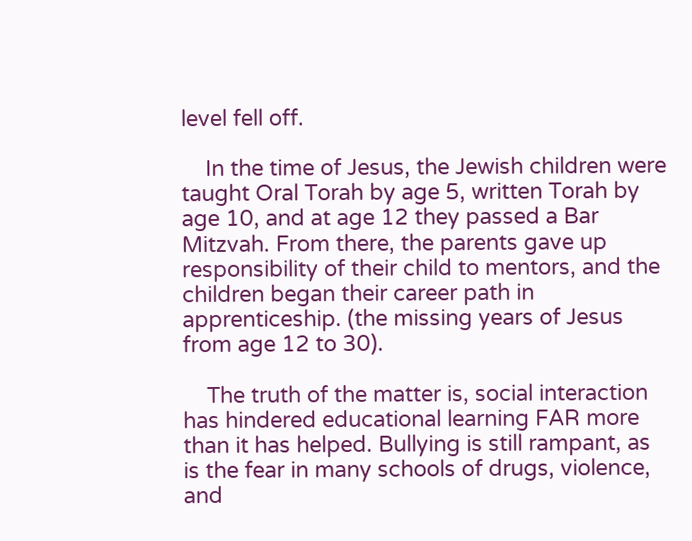level fell off.

    In the time of Jesus, the Jewish children were taught Oral Torah by age 5, written Torah by age 10, and at age 12 they passed a Bar Mitzvah. From there, the parents gave up responsibility of their child to mentors, and the children began their career path in apprenticeship. (the missing years of Jesus from age 12 to 30).

    The truth of the matter is, social interaction has hindered educational learning FAR more than it has helped. Bullying is still rampant, as is the fear in many schools of drugs, violence, and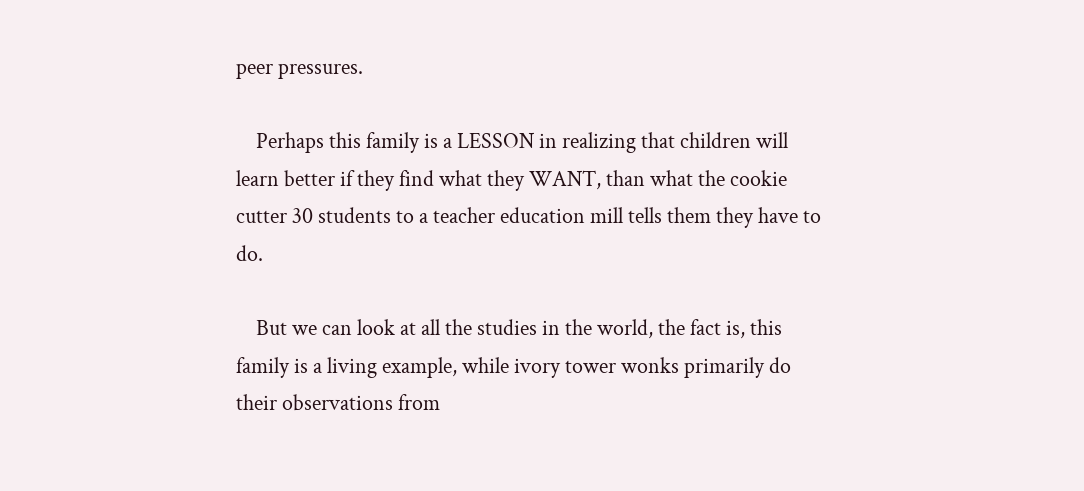peer pressures.

    Perhaps this family is a LESSON in realizing that children will learn better if they find what they WANT, than what the cookie cutter 30 students to a teacher education mill tells them they have to do.

    But we can look at all the studies in the world, the fact is, this family is a living example, while ivory tower wonks primarily do their observations from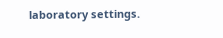laboratory settings.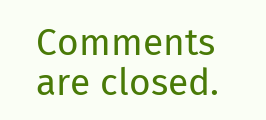Comments are closed.